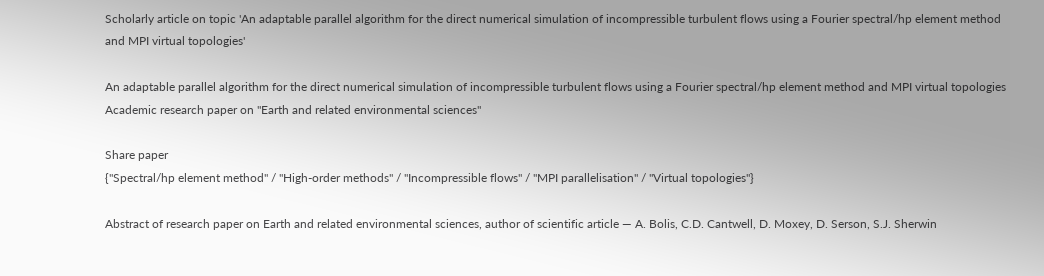Scholarly article on topic 'An adaptable parallel algorithm for the direct numerical simulation of incompressible turbulent flows using a Fourier spectral/hp element method and MPI virtual topologies'

An adaptable parallel algorithm for the direct numerical simulation of incompressible turbulent flows using a Fourier spectral/hp element method and MPI virtual topologies Academic research paper on "Earth and related environmental sciences"

Share paper
{"Spectral/hp element method" / "High-order methods" / "Incompressible flows" / "MPI parallelisation" / "Virtual topologies"}

Abstract of research paper on Earth and related environmental sciences, author of scientific article — A. Bolis, C.D. Cantwell, D. Moxey, D. Serson, S.J. Sherwin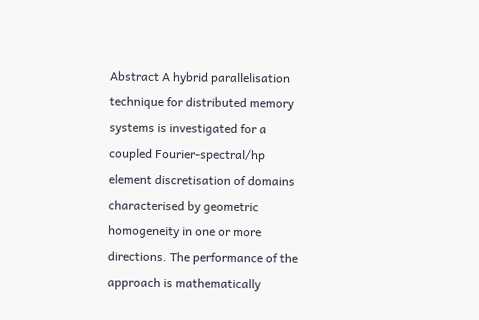Abstract A hybrid parallelisation technique for distributed memory systems is investigated for a coupled Fourier-spectral/hp element discretisation of domains characterised by geometric homogeneity in one or more directions. The performance of the approach is mathematically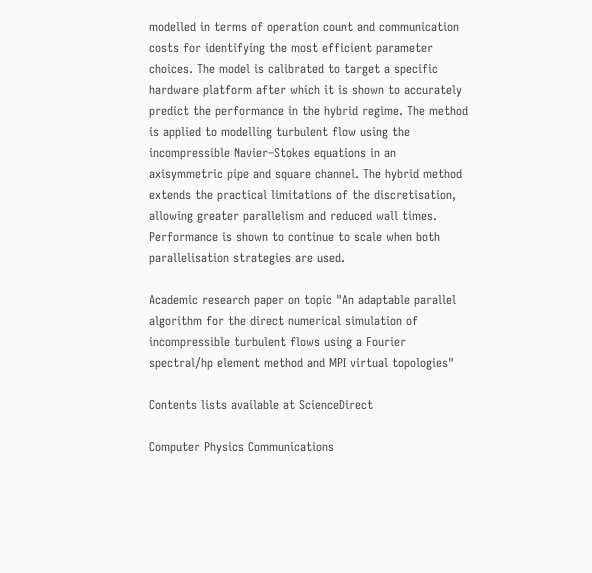modelled in terms of operation count and communication costs for identifying the most efficient parameter choices. The model is calibrated to target a specific hardware platform after which it is shown to accurately predict the performance in the hybrid regime. The method is applied to modelling turbulent flow using the incompressible Navier–Stokes equations in an axisymmetric pipe and square channel. The hybrid method extends the practical limitations of the discretisation, allowing greater parallelism and reduced wall times. Performance is shown to continue to scale when both parallelisation strategies are used.

Academic research paper on topic "An adaptable parallel algorithm for the direct numerical simulation of incompressible turbulent flows using a Fourier spectral/hp element method and MPI virtual topologies"

Contents lists available at ScienceDirect

Computer Physics Communications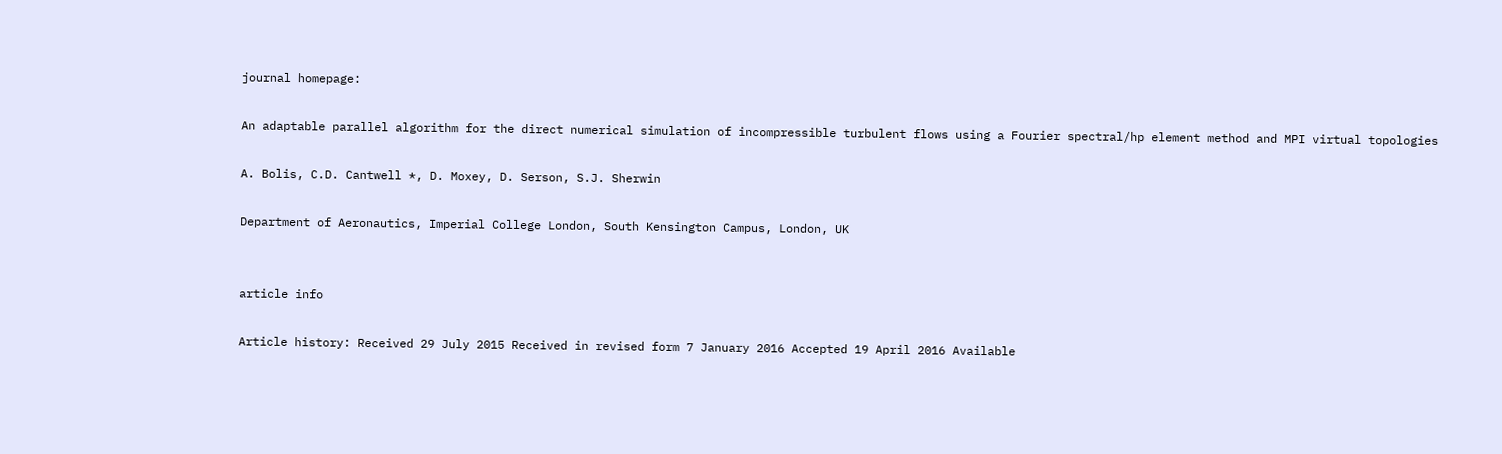journal homepage:

An adaptable parallel algorithm for the direct numerical simulation of incompressible turbulent flows using a Fourier spectral/hp element method and MPI virtual topologies

A. Bolis, C.D. Cantwell *, D. Moxey, D. Serson, S.J. Sherwin

Department of Aeronautics, Imperial College London, South Kensington Campus, London, UK


article info

Article history: Received 29 July 2015 Received in revised form 7 January 2016 Accepted 19 April 2016 Available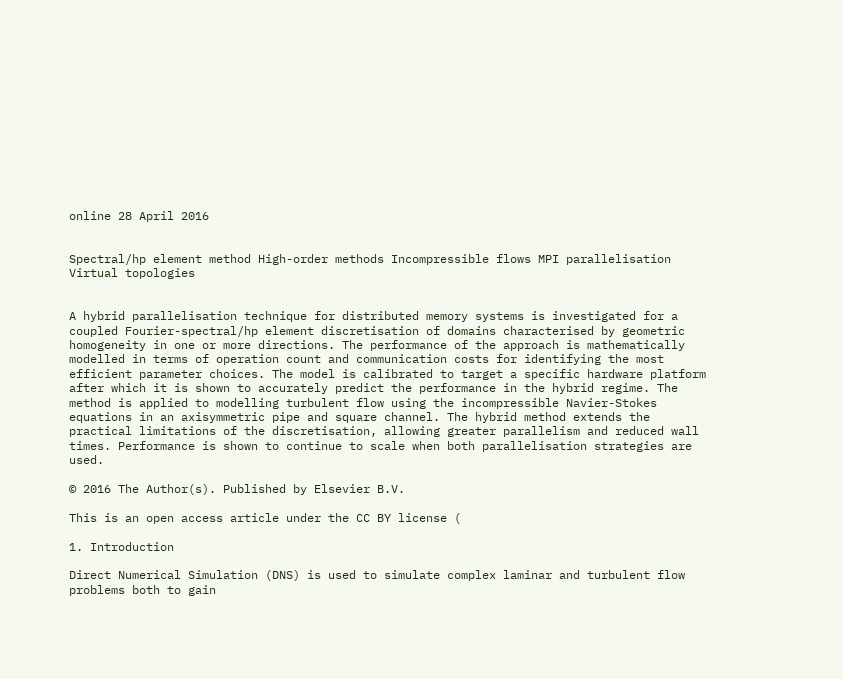online 28 April 2016


Spectral/hp element method High-order methods Incompressible flows MPI parallelisation Virtual topologies


A hybrid parallelisation technique for distributed memory systems is investigated for a coupled Fourier-spectral/hp element discretisation of domains characterised by geometric homogeneity in one or more directions. The performance of the approach is mathematically modelled in terms of operation count and communication costs for identifying the most efficient parameter choices. The model is calibrated to target a specific hardware platform after which it is shown to accurately predict the performance in the hybrid regime. The method is applied to modelling turbulent flow using the incompressible Navier-Stokes equations in an axisymmetric pipe and square channel. The hybrid method extends the practical limitations of the discretisation, allowing greater parallelism and reduced wall times. Performance is shown to continue to scale when both parallelisation strategies are used.

© 2016 The Author(s). Published by Elsevier B.V.

This is an open access article under the CC BY license (

1. Introduction

Direct Numerical Simulation (DNS) is used to simulate complex laminar and turbulent flow problems both to gain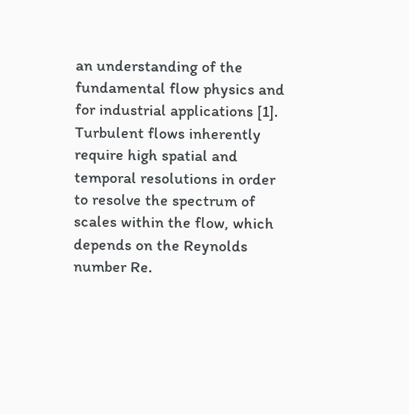an understanding of the fundamental flow physics and for industrial applications [1]. Turbulent flows inherently require high spatial and temporal resolutions in order to resolve the spectrum of scales within the flow, which depends on the Reynolds number Re.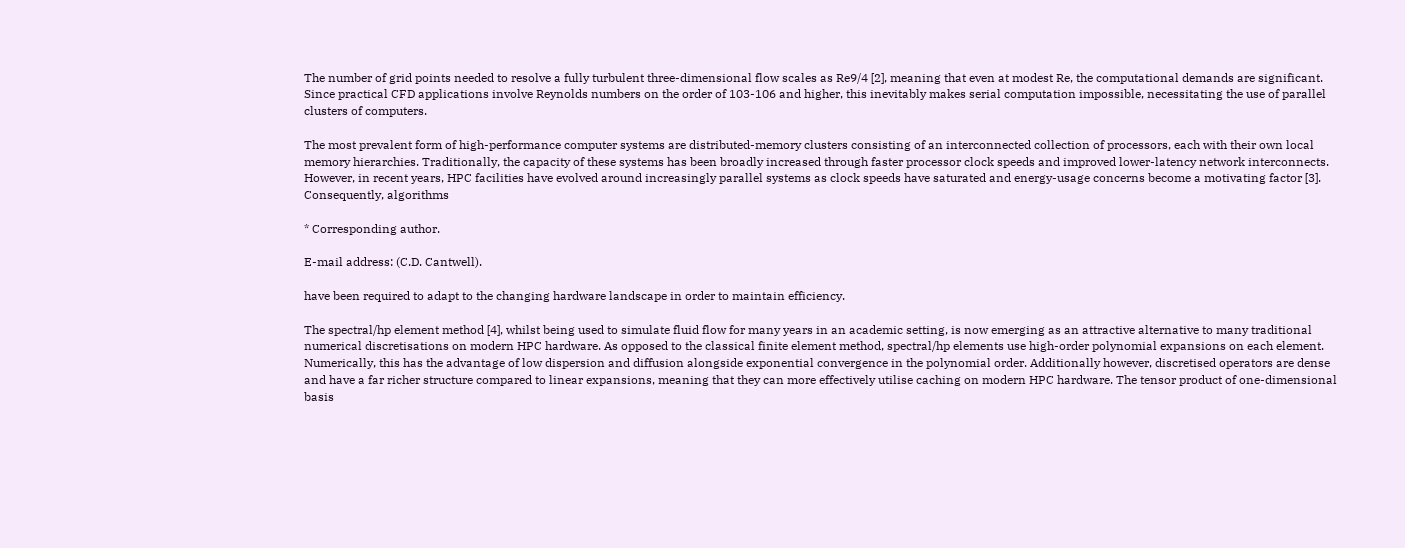The number of grid points needed to resolve a fully turbulent three-dimensional flow scales as Re9/4 [2], meaning that even at modest Re, the computational demands are significant. Since practical CFD applications involve Reynolds numbers on the order of 103-106 and higher, this inevitably makes serial computation impossible, necessitating the use of parallel clusters of computers.

The most prevalent form of high-performance computer systems are distributed-memory clusters consisting of an interconnected collection of processors, each with their own local memory hierarchies. Traditionally, the capacity of these systems has been broadly increased through faster processor clock speeds and improved lower-latency network interconnects. However, in recent years, HPC facilities have evolved around increasingly parallel systems as clock speeds have saturated and energy-usage concerns become a motivating factor [3]. Consequently, algorithms

* Corresponding author.

E-mail address: (C.D. Cantwell).

have been required to adapt to the changing hardware landscape in order to maintain efficiency.

The spectral/hp element method [4], whilst being used to simulate fluid flow for many years in an academic setting, is now emerging as an attractive alternative to many traditional numerical discretisations on modern HPC hardware. As opposed to the classical finite element method, spectral/hp elements use high-order polynomial expansions on each element. Numerically, this has the advantage of low dispersion and diffusion alongside exponential convergence in the polynomial order. Additionally however, discretised operators are dense and have a far richer structure compared to linear expansions, meaning that they can more effectively utilise caching on modern HPC hardware. The tensor product of one-dimensional basis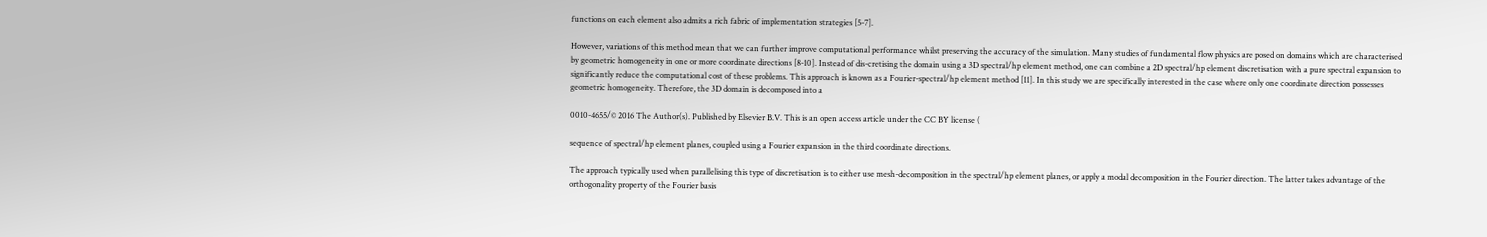functions on each element also admits a rich fabric of implementation strategies [5-7].

However, variations of this method mean that we can further improve computational performance whilst preserving the accuracy of the simulation. Many studies of fundamental flow physics are posed on domains which are characterised by geometric homogeneity in one or more coordinate directions [8-10]. Instead of dis-cretising the domain using a 3D spectral/hp element method, one can combine a 2D spectral/hp element discretisation with a pure spectral expansion to significantly reduce the computational cost of these problems. This approach is known as a Fourier-spectral/hp element method [11]. In this study we are specifically interested in the case where only one coordinate direction possesses geometric homogeneity. Therefore, the 3D domain is decomposed into a

0010-4655/© 2016 The Author(s). Published by Elsevier B.V. This is an open access article under the CC BY license (

sequence of spectral/hp element planes, coupled using a Fourier expansion in the third coordinate directions.

The approach typically used when parallelising this type of discretisation is to either use mesh-decomposition in the spectral/hp element planes, or apply a modal decomposition in the Fourier direction. The latter takes advantage of the orthogonality property of the Fourier basis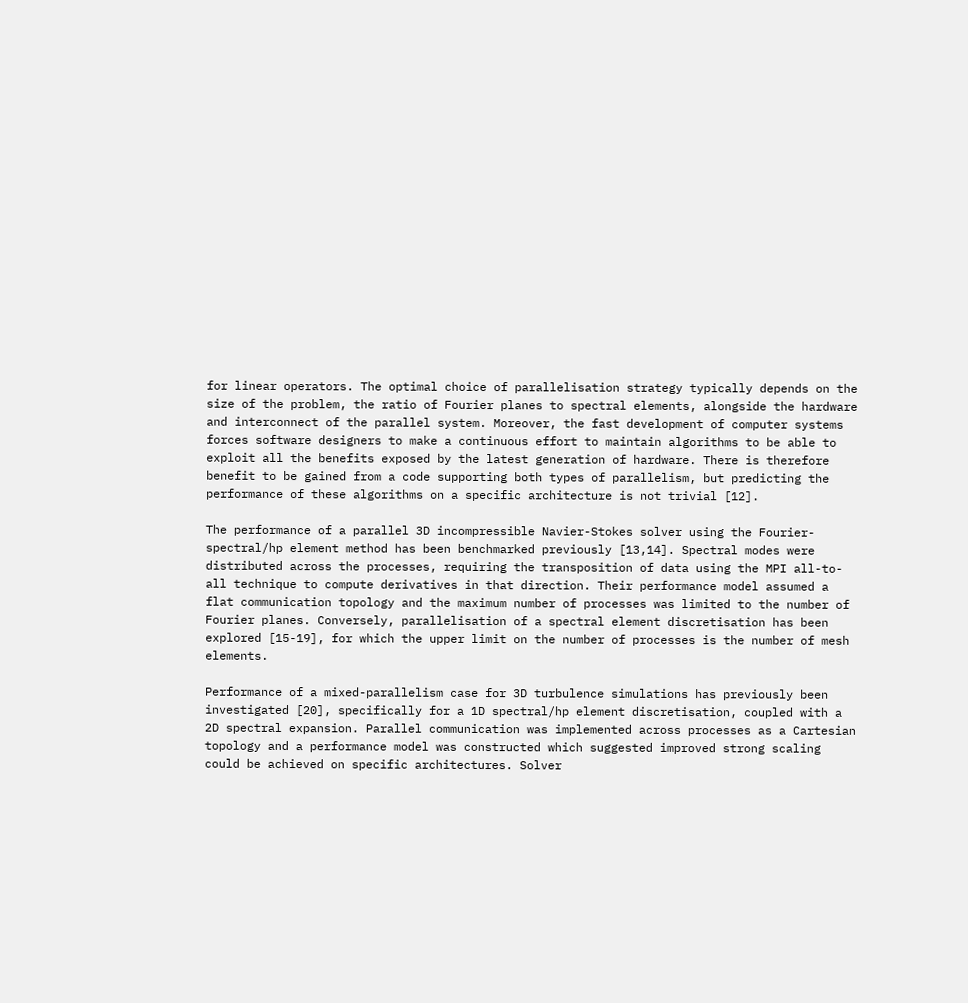for linear operators. The optimal choice of parallelisation strategy typically depends on the size of the problem, the ratio of Fourier planes to spectral elements, alongside the hardware and interconnect of the parallel system. Moreover, the fast development of computer systems forces software designers to make a continuous effort to maintain algorithms to be able to exploit all the benefits exposed by the latest generation of hardware. There is therefore benefit to be gained from a code supporting both types of parallelism, but predicting the performance of these algorithms on a specific architecture is not trivial [12].

The performance of a parallel 3D incompressible Navier-Stokes solver using the Fourier-spectral/hp element method has been benchmarked previously [13,14]. Spectral modes were distributed across the processes, requiring the transposition of data using the MPI all-to-all technique to compute derivatives in that direction. Their performance model assumed a flat communication topology and the maximum number of processes was limited to the number of Fourier planes. Conversely, parallelisation of a spectral element discretisation has been explored [15-19], for which the upper limit on the number of processes is the number of mesh elements.

Performance of a mixed-parallelism case for 3D turbulence simulations has previously been investigated [20], specifically for a 1D spectral/hp element discretisation, coupled with a 2D spectral expansion. Parallel communication was implemented across processes as a Cartesian topology and a performance model was constructed which suggested improved strong scaling could be achieved on specific architectures. Solver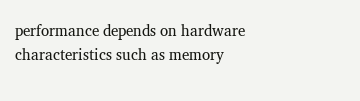performance depends on hardware characteristics such as memory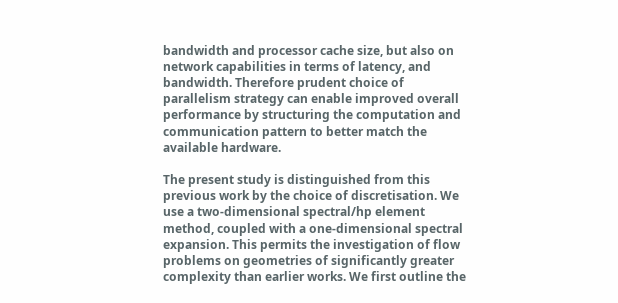bandwidth and processor cache size, but also on network capabilities in terms of latency, and bandwidth. Therefore prudent choice of parallelism strategy can enable improved overall performance by structuring the computation and communication pattern to better match the available hardware.

The present study is distinguished from this previous work by the choice of discretisation. We use a two-dimensional spectral/hp element method, coupled with a one-dimensional spectral expansion. This permits the investigation of flow problems on geometries of significantly greater complexity than earlier works. We first outline the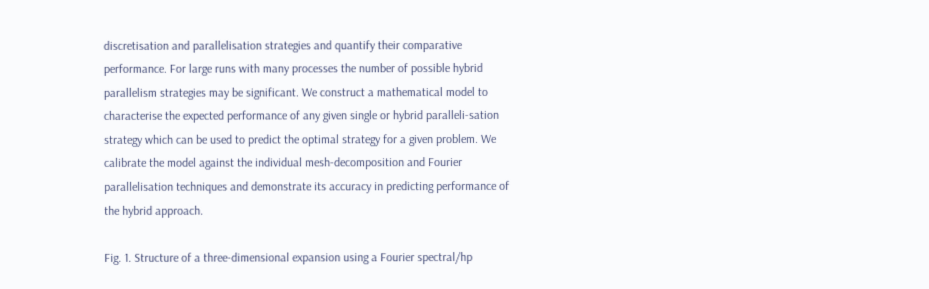discretisation and parallelisation strategies and quantify their comparative performance. For large runs with many processes the number of possible hybrid parallelism strategies may be significant. We construct a mathematical model to characterise the expected performance of any given single or hybrid paralleli-sation strategy which can be used to predict the optimal strategy for a given problem. We calibrate the model against the individual mesh-decomposition and Fourier parallelisation techniques and demonstrate its accuracy in predicting performance of the hybrid approach.

Fig. 1. Structure of a three-dimensional expansion using a Fourier spectral/hp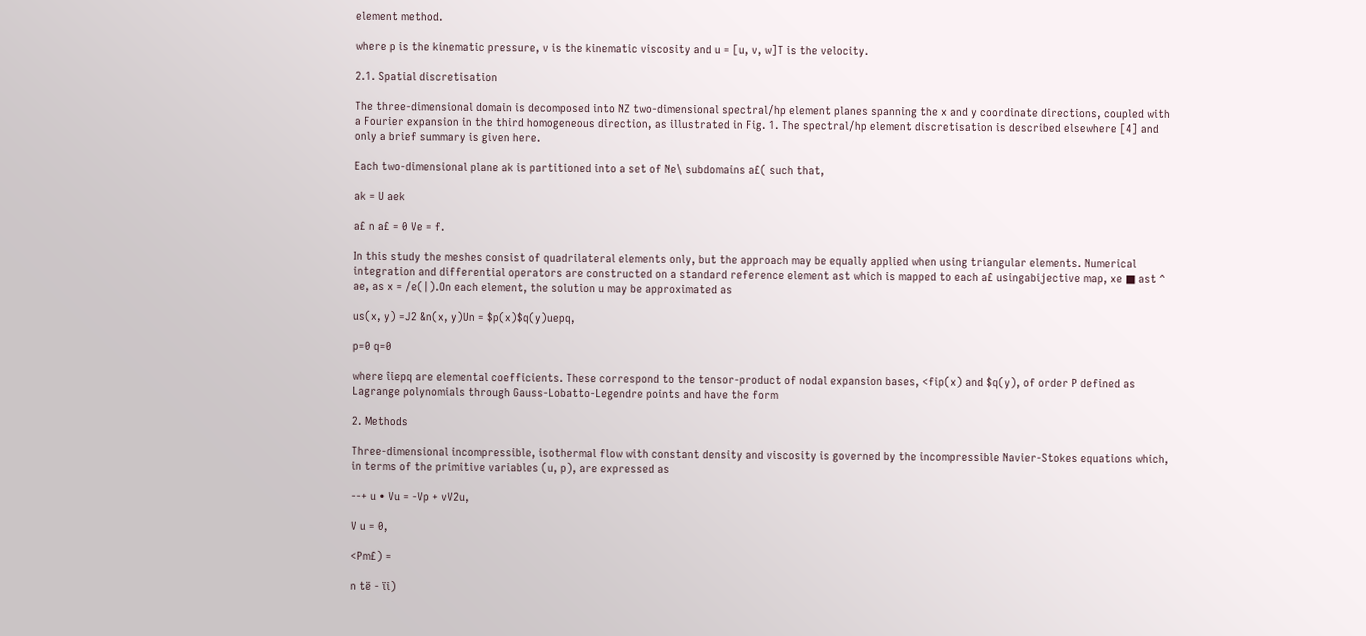element method.

where p is the kinematic pressure, v is the kinematic viscosity and u = [u, v, w]T is the velocity.

2.1. Spatial discretisation

The three-dimensional domain is decomposed into NZ two-dimensional spectral/hp element planes spanning the x and y coordinate directions, coupled with a Fourier expansion in the third homogeneous direction, as illustrated in Fig. 1. The spectral/hp element discretisation is described elsewhere [4] and only a brief summary is given here.

Each two-dimensional plane ak is partitioned into a set of Ne\ subdomains a£( such that,

ak = U aek

a£ n a£ = 0 Ve = f.

In this study the meshes consist of quadrilateral elements only, but the approach may be equally applied when using triangular elements. Numerical integration and differential operators are constructed on a standard reference element ast which is mapped to each a£ usingabijective map, xe ■ ast ^ ae, as x = /e(|).On each element, the solution u may be approximated as

us(x, y) =J2 &n(x, y)Un = $p(x)$q(y)uepq,

p=0 q=0

where îiepq are elemental coefficients. These correspond to the tensor-product of nodal expansion bases, <fip(x) and $q(y), of order P defined as Lagrange polynomials through Gauss-Lobatto-Legendre points and have the form

2. Methods

Three-dimensional incompressible, isothermal flow with constant density and viscosity is governed by the incompressible Navier-Stokes equations which, in terms of the primitive variables (u, p), are expressed as

--+ u • Vu = -Vp + vV2u,

V u = 0,

<Pm£) =

n të - ïi)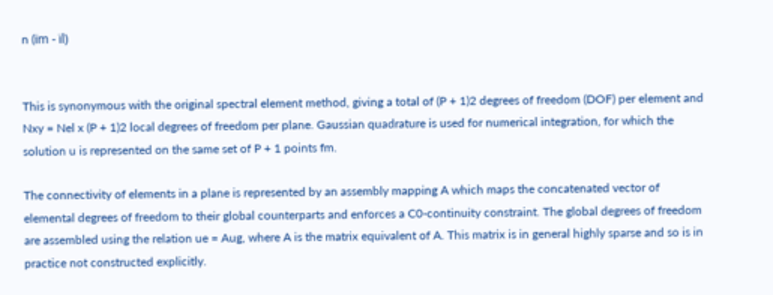n (ïm - ïl)


This is synonymous with the original spectral element method, giving a total of (P + 1)2 degrees of freedom (DOF) per element and Nxy = Nel x (P + 1)2 local degrees of freedom per plane. Gaussian quadrature is used for numerical integration, for which the solution u is represented on the same set of P + 1 points fm.

The connectivity of elements in a plane is represented by an assembly mapping A which maps the concatenated vector of elemental degrees of freedom to their global counterparts and enforces a C0-continuity constraint. The global degrees of freedom are assembled using the relation ue = Aug, where A is the matrix equivalent of A. This matrix is in general highly sparse and so is in practice not constructed explicitly.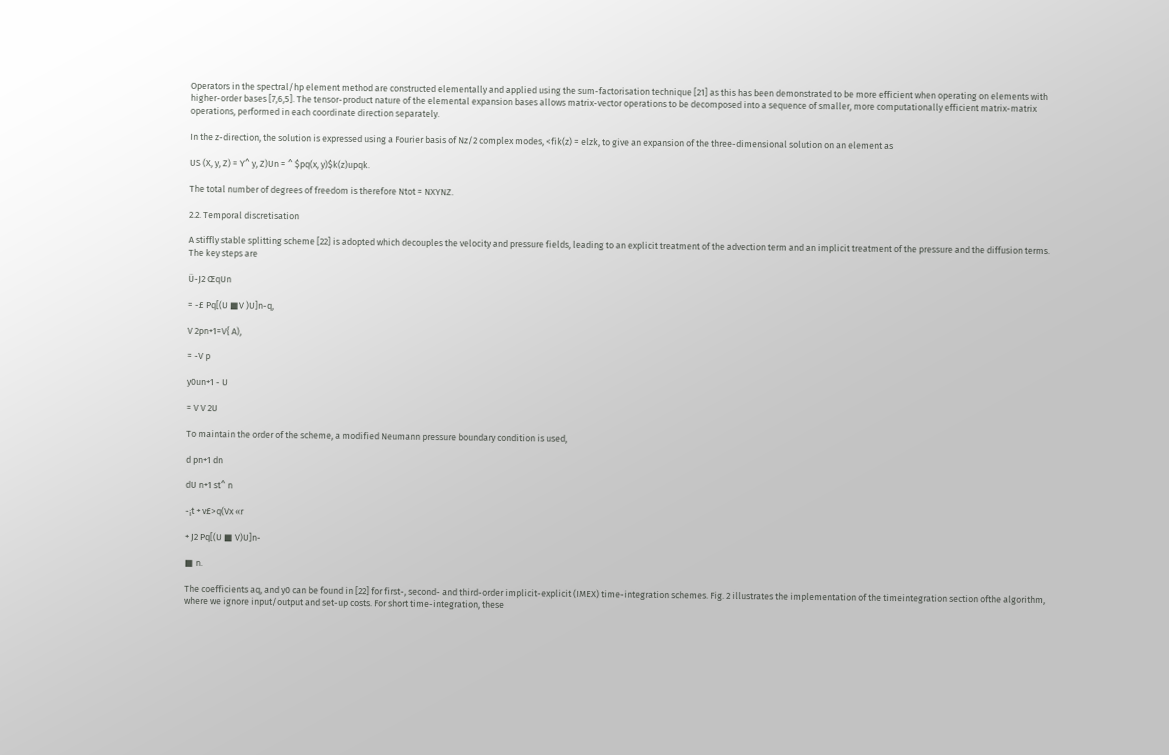Operators in the spectral/hp element method are constructed elementally and applied using the sum-factorisation technique [21] as this has been demonstrated to be more efficient when operating on elements with higher-order bases [7,6,5]. The tensor-product nature of the elemental expansion bases allows matrix-vector operations to be decomposed into a sequence of smaller, more computationally efficient matrix-matrix operations, performed in each coordinate direction separately.

In the z-direction, the solution is expressed using a Fourier basis of Nz/2 complex modes, <fik(z) = elzk, to give an expansion of the three-dimensional solution on an element as

US (X, y, Z) = Y^ y, Z)Un = ^ $pq(x, y)$k(z)upqk.

The total number of degrees of freedom is therefore Ntot = NXYNZ.

2.2. Temporal discretisation

A stiffly stable splitting scheme [22] is adopted which decouples the velocity and pressure fields, leading to an explicit treatment of the advection term and an implicit treatment of the pressure and the diffusion terms. The key steps are

Ü-J2 ŒqUn

= -£ Pq[(U ■V )U]n-q,

V 2pn+1=V{ A),

= -V p

y0un+1 - U

= V V 2U

To maintain the order of the scheme, a modified Neumann pressure boundary condition is used,

d pn+1 dn

dU n+1 st^ n

-¡t + v£>q(Vx «r

+ J2 Pq[(U ■ V)U]n-

■ n.

The coefficients aq, and y0 can be found in [22] for first-, second- and third-order implicit-explicit (IMEX) time-integration schemes. Fig. 2 illustrates the implementation of the timeintegration section ofthe algorithm, where we ignore input/output and set-up costs. For short time-integration, these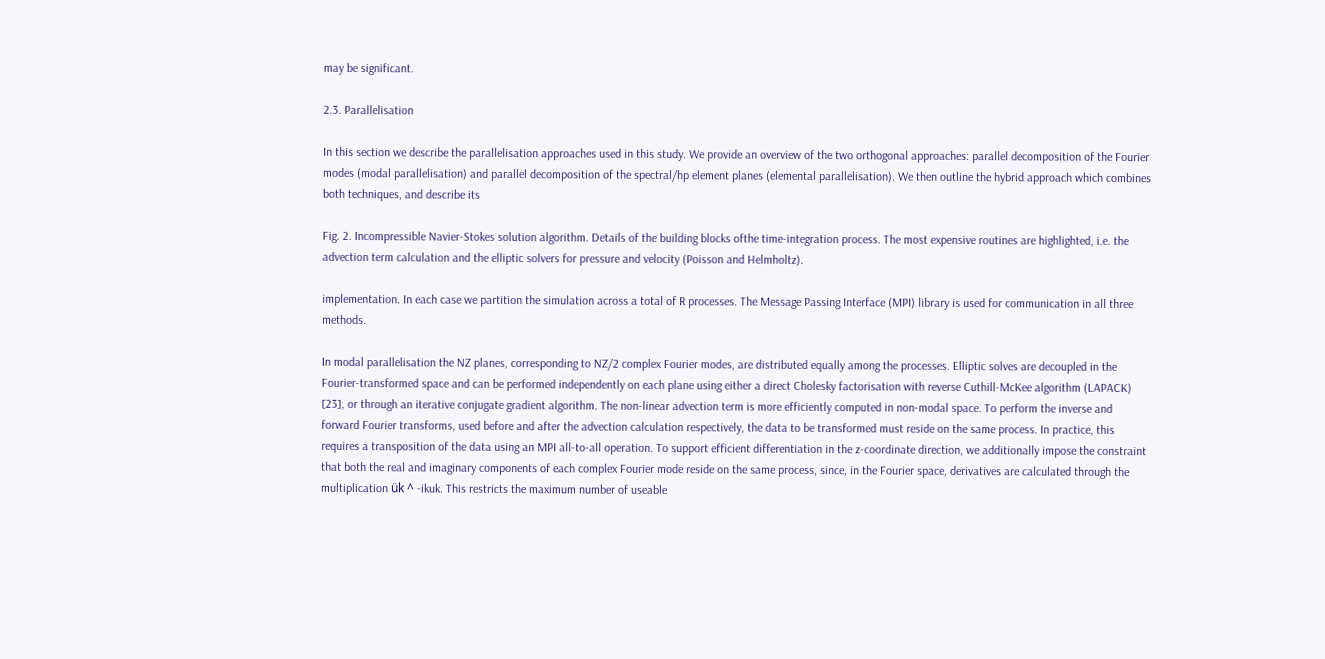may be significant.

2.3. Parallelisation

In this section we describe the parallelisation approaches used in this study. We provide an overview of the two orthogonal approaches: parallel decomposition of the Fourier modes (modal parallelisation) and parallel decomposition of the spectral/hp element planes (elemental parallelisation). We then outline the hybrid approach which combines both techniques, and describe its

Fig. 2. Incompressible Navier-Stokes solution algorithm. Details of the building blocks ofthe time-integration process. The most expensive routines are highlighted, i.e. the advection term calculation and the elliptic solvers for pressure and velocity (Poisson and Helmholtz).

implementation. In each case we partition the simulation across a total of R processes. The Message Passing Interface (MPI) library is used for communication in all three methods.

In modal parallelisation the NZ planes, corresponding to NZ/2 complex Fourier modes, are distributed equally among the processes. Elliptic solves are decoupled in the Fourier-transformed space and can be performed independently on each plane using either a direct Cholesky factorisation with reverse Cuthill-McKee algorithm (LAPACK) [23], or through an iterative conjugate gradient algorithm. The non-linear advection term is more efficiently computed in non-modal space. To perform the inverse and forward Fourier transforms, used before and after the advection calculation respectively, the data to be transformed must reside on the same process. In practice, this requires a transposition of the data using an MPI all-to-all operation. To support efficient differentiation in the z-coordinate direction, we additionally impose the constraint that both the real and imaginary components of each complex Fourier mode reside on the same process, since, in the Fourier space, derivatives are calculated through the multiplication ük ^ -ikuk. This restricts the maximum number of useable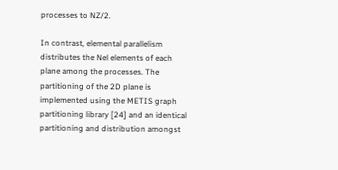processes to NZ/2.

In contrast, elemental parallelism distributes the Nel elements of each plane among the processes. The partitioning of the 2D plane is implemented using the METIS graph partitioning library [24] and an identical partitioning and distribution amongst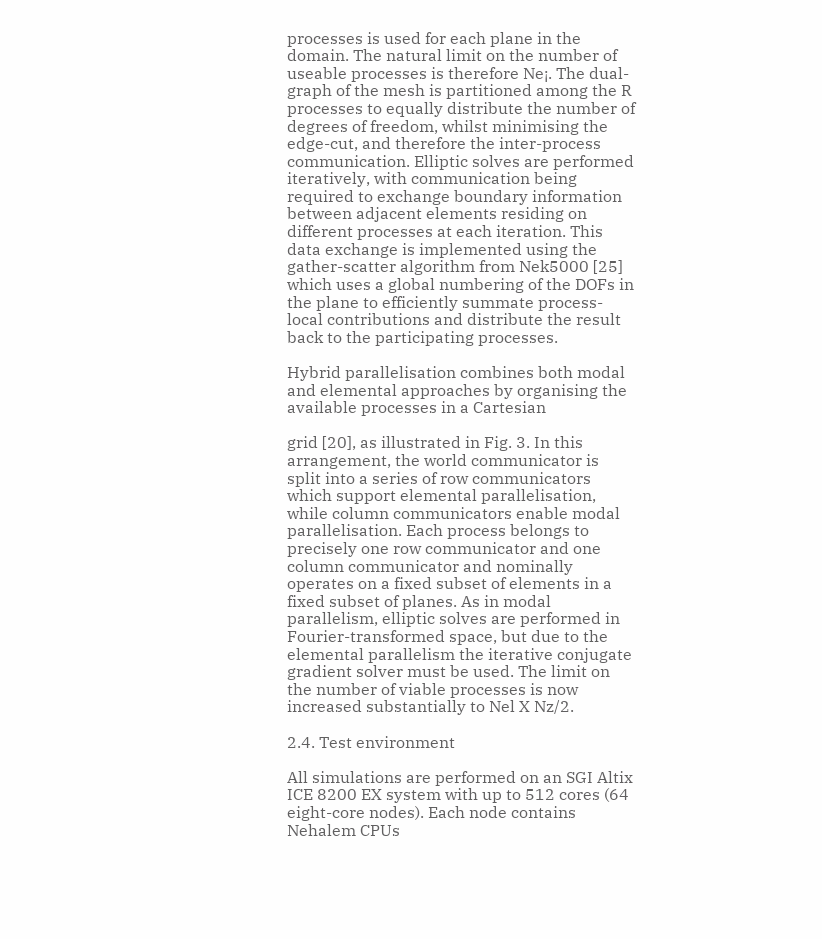processes is used for each plane in the domain. The natural limit on the number of useable processes is therefore Ne¡. The dual-graph of the mesh is partitioned among the R processes to equally distribute the number of degrees of freedom, whilst minimising the edge-cut, and therefore the inter-process communication. Elliptic solves are performed iteratively, with communication being required to exchange boundary information between adjacent elements residing on different processes at each iteration. This data exchange is implemented using the gather-scatter algorithm from Nek5000 [25] which uses a global numbering of the DOFs in the plane to efficiently summate process-local contributions and distribute the result back to the participating processes.

Hybrid parallelisation combines both modal and elemental approaches by organising the available processes in a Cartesian

grid [20], as illustrated in Fig. 3. In this arrangement, the world communicator is split into a series of row communicators which support elemental parallelisation, while column communicators enable modal parallelisation. Each process belongs to precisely one row communicator and one column communicator and nominally operates on a fixed subset of elements in a fixed subset of planes. As in modal parallelism, elliptic solves are performed in Fourier-transformed space, but due to the elemental parallelism the iterative conjugate gradient solver must be used. The limit on the number of viable processes is now increased substantially to Nel X Nz/2.

2.4. Test environment

All simulations are performed on an SGI Altix ICE 8200 EX system with up to 512 cores (64 eight-core nodes). Each node contains Nehalem CPUs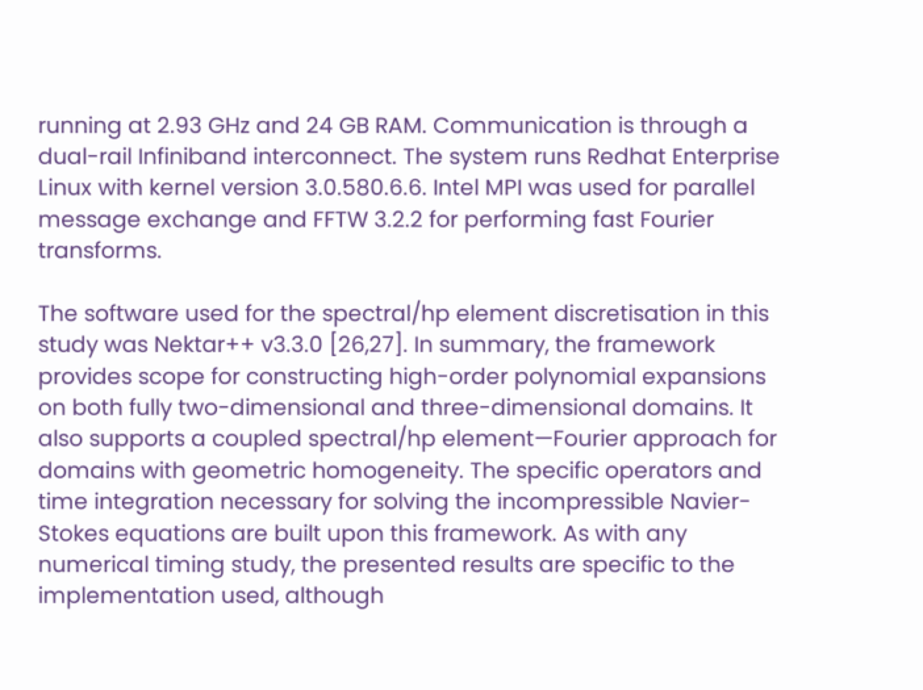running at 2.93 GHz and 24 GB RAM. Communication is through a dual-rail Infiniband interconnect. The system runs Redhat Enterprise Linux with kernel version 3.0.580.6.6. Intel MPI was used for parallel message exchange and FFTW 3.2.2 for performing fast Fourier transforms.

The software used for the spectral/hp element discretisation in this study was Nektar++ v3.3.0 [26,27]. In summary, the framework provides scope for constructing high-order polynomial expansions on both fully two-dimensional and three-dimensional domains. It also supports a coupled spectral/hp element—Fourier approach for domains with geometric homogeneity. The specific operators and time integration necessary for solving the incompressible Navier-Stokes equations are built upon this framework. As with any numerical timing study, the presented results are specific to the implementation used, although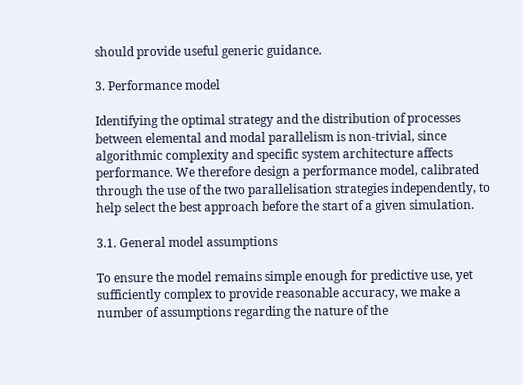should provide useful generic guidance.

3. Performance model

Identifying the optimal strategy and the distribution of processes between elemental and modal parallelism is non-trivial, since algorithmic complexity and specific system architecture affects performance. We therefore design a performance model, calibrated through the use of the two parallelisation strategies independently, to help select the best approach before the start of a given simulation.

3.1. General model assumptions

To ensure the model remains simple enough for predictive use, yet sufficiently complex to provide reasonable accuracy, we make a number of assumptions regarding the nature of the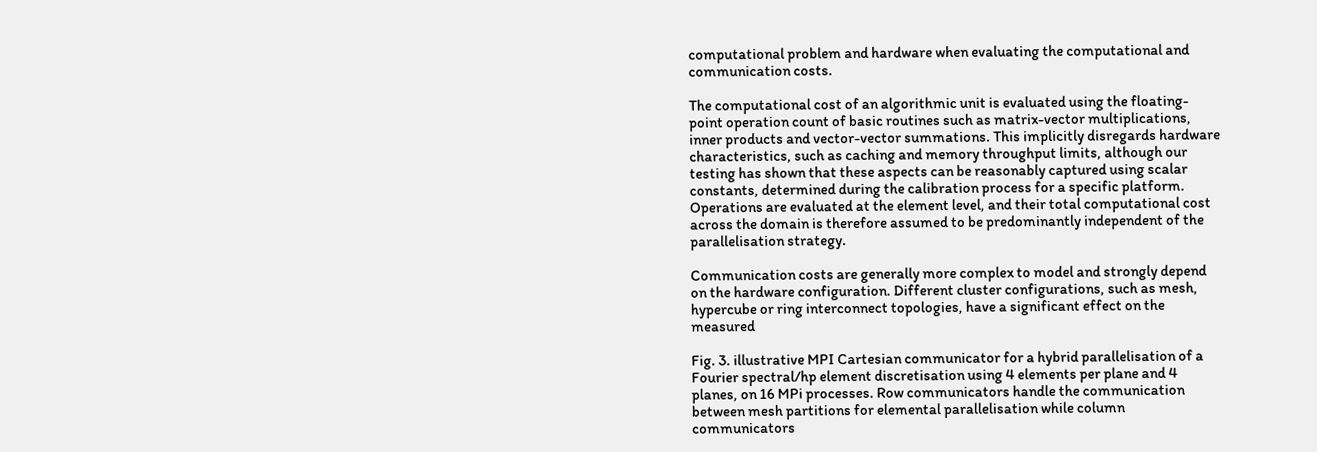computational problem and hardware when evaluating the computational and communication costs.

The computational cost of an algorithmic unit is evaluated using the floating-point operation count of basic routines such as matrix-vector multiplications, inner products and vector-vector summations. This implicitly disregards hardware characteristics, such as caching and memory throughput limits, although our testing has shown that these aspects can be reasonably captured using scalar constants, determined during the calibration process for a specific platform. Operations are evaluated at the element level, and their total computational cost across the domain is therefore assumed to be predominantly independent of the parallelisation strategy.

Communication costs are generally more complex to model and strongly depend on the hardware configuration. Different cluster configurations, such as mesh, hypercube or ring interconnect topologies, have a significant effect on the measured

Fig. 3. illustrative MPI Cartesian communicator for a hybrid parallelisation of a Fourier spectral/hp element discretisation using 4 elements per plane and 4 planes, on 16 MPi processes. Row communicators handle the communication between mesh partitions for elemental parallelisation while column communicators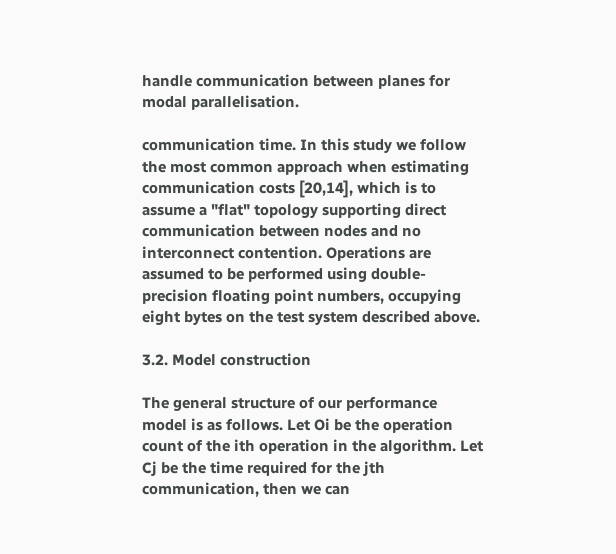handle communication between planes for modal parallelisation.

communication time. In this study we follow the most common approach when estimating communication costs [20,14], which is to assume a "flat" topology supporting direct communication between nodes and no interconnect contention. Operations are assumed to be performed using double-precision floating point numbers, occupying eight bytes on the test system described above.

3.2. Model construction

The general structure of our performance model is as follows. Let Oi be the operation count of the ith operation in the algorithm. Let Cj be the time required for the jth communication, then we can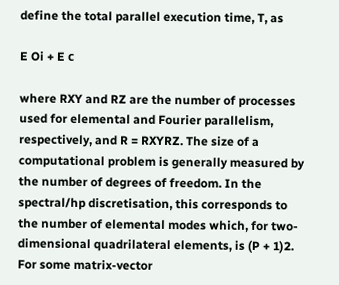define the total parallel execution time, T, as

E Oi + E с

where RXY and RZ are the number of processes used for elemental and Fourier parallelism, respectively, and R = RXYRZ. The size of a computational problem is generally measured by the number of degrees of freedom. In the spectral/hp discretisation, this corresponds to the number of elemental modes which, for two-dimensional quadrilateral elements, is (P + 1)2. For some matrix-vector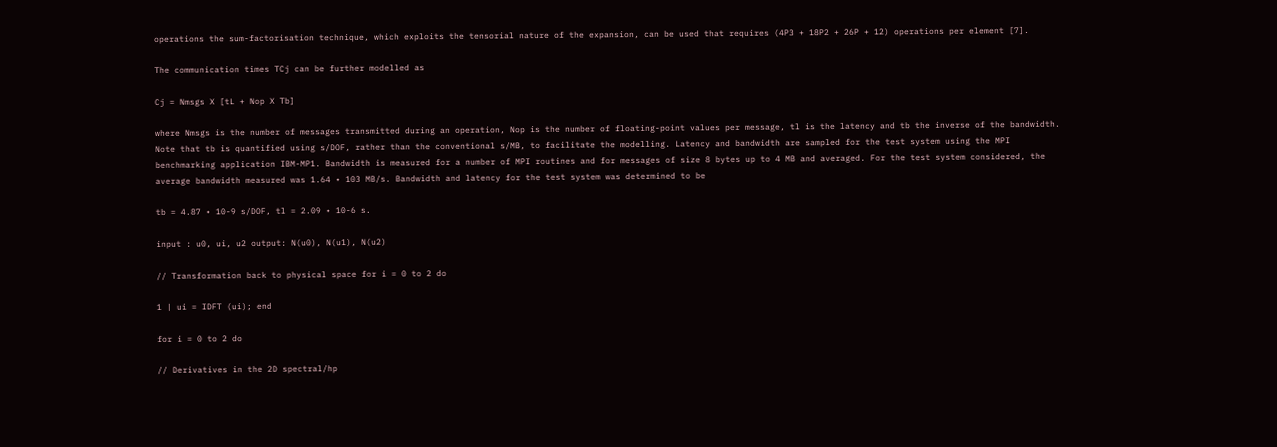operations the sum-factorisation technique, which exploits the tensorial nature of the expansion, can be used that requires (4P3 + 18P2 + 26P + 12) operations per element [7].

The communication times TCj can be further modelled as

Cj = Nmsgs X [tL + Nop X Tb]

where Nmsgs is the number of messages transmitted during an operation, Nop is the number of floating-point values per message, tl is the latency and tb the inverse of the bandwidth. Note that tb is quantified using s/DOF, rather than the conventional s/MB, to facilitate the modelling. Latency and bandwidth are sampled for the test system using the MPI benchmarking application IBM-MP1. Bandwidth is measured for a number of MPI routines and for messages of size 8 bytes up to 4 MB and averaged. For the test system considered, the average bandwidth measured was 1.64 • 103 MB/s. Bandwidth and latency for the test system was determined to be

tb = 4.87 • 10-9 s/DOF, tl = 2.09 • 10-6 s.

input : u0, ui, u2 output: N(u0), N(u1), N(u2)

// Transformation back to physical space for i = 0 to 2 do

1 | ui = IDFT (ui); end

for i = 0 to 2 do

// Derivatives in the 2D spectral/hp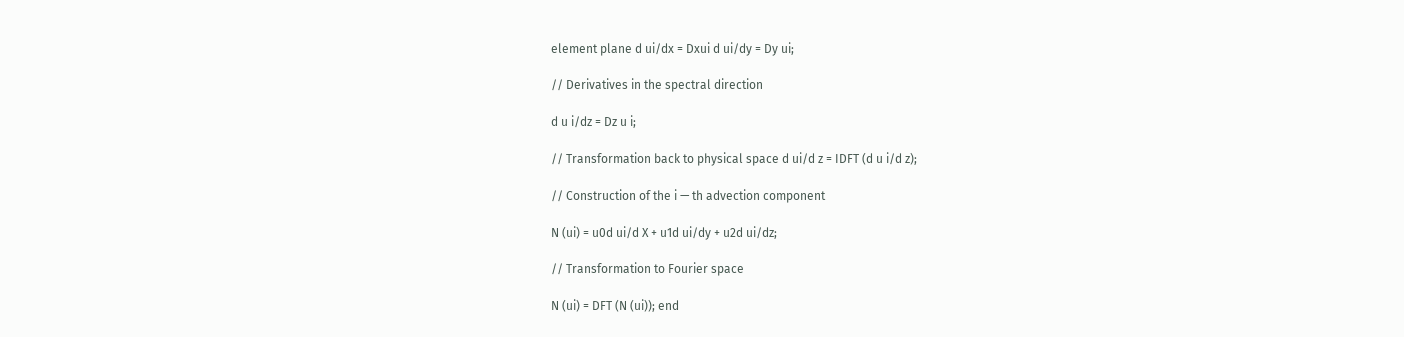element plane d ui/dx = Dxui d ui/dy = Dy ui;

// Derivatives in the spectral direction

d u i/dz = Dz u i;

// Transformation back to physical space d ui/d z = IDFT (d u i/d z);

// Construction of the i — th advection component

N (ui) = u0d ui/d X + u1d ui/dy + u2d ui/dz;

// Transformation to Fourier space

N (ui) = DFT (N (ui)); end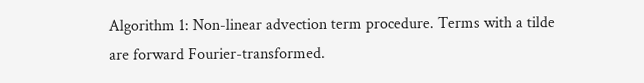Algorithm 1: Non-linear advection term procedure. Terms with a tilde are forward Fourier-transformed.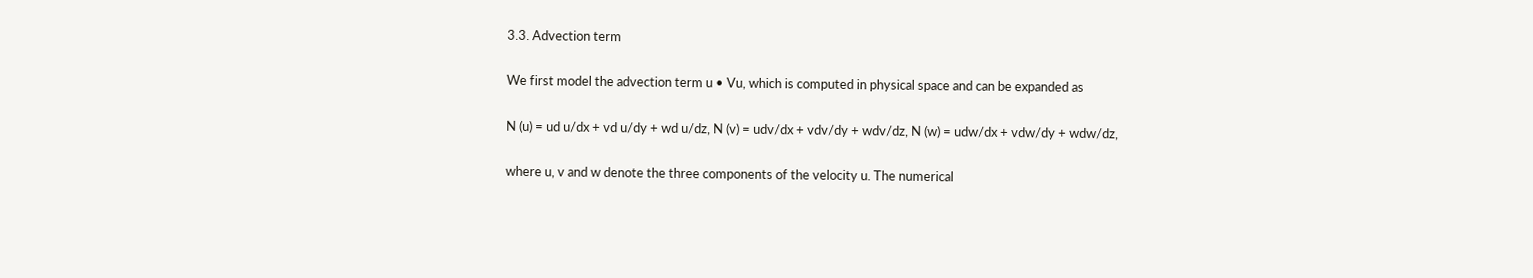3.3. Advection term

We first model the advection term u • Vu, which is computed in physical space and can be expanded as

N (u) = ud u/dx + vd u/dy + wd u/dz, N (v) = udv/dx + vdv/dy + wdv/dz, N (w) = udw/dx + vdw/dy + wdw/dz,

where u, v and w denote the three components of the velocity u. The numerical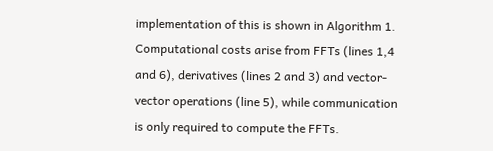implementation of this is shown in Algorithm 1. Computational costs arise from FFTs (lines 1,4 and 6), derivatives (lines 2 and 3) and vector-vector operations (line 5), while communication is only required to compute the FFTs.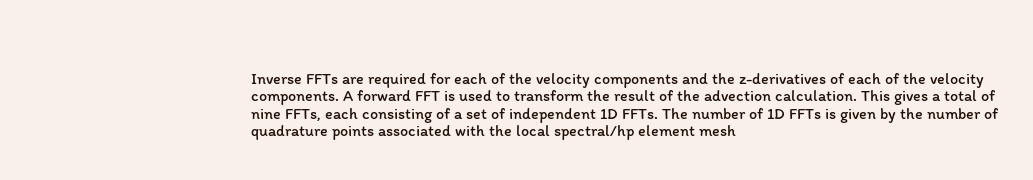Inverse FFTs are required for each of the velocity components and the z-derivatives of each of the velocity components. A forward FFT is used to transform the result of the advection calculation. This gives a total of nine FFTs, each consisting of a set of independent 1D FFTs. The number of 1D FFTs is given by the number of quadrature points associated with the local spectral/hp element mesh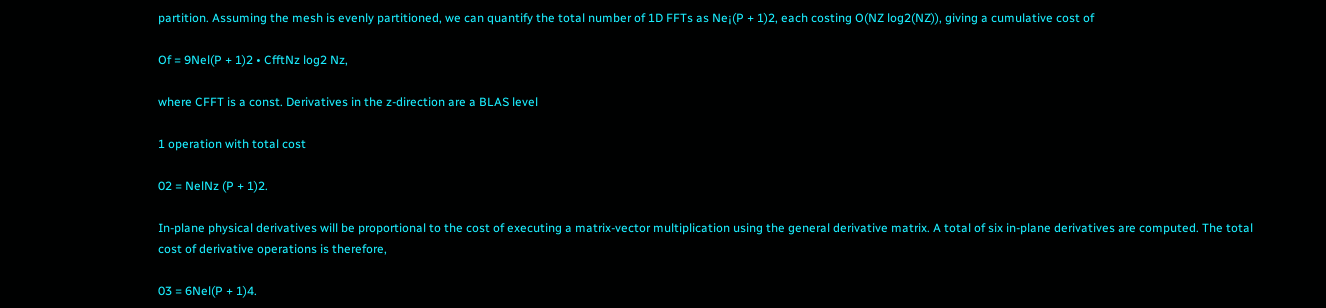partition. Assuming the mesh is evenly partitioned, we can quantify the total number of 1D FFTs as Ne¡(P + 1)2, each costing O(NZ log2(NZ)), giving a cumulative cost of

Of = 9Nel(P + 1)2 • CfftNz log2 Nz,

where CFFT is a const. Derivatives in the z-direction are a BLAS level

1 operation with total cost

02 = NelNz (P + 1)2.

In-plane physical derivatives will be proportional to the cost of executing a matrix-vector multiplication using the general derivative matrix. A total of six in-plane derivatives are computed. The total cost of derivative operations is therefore,

03 = 6Nel(P + 1)4.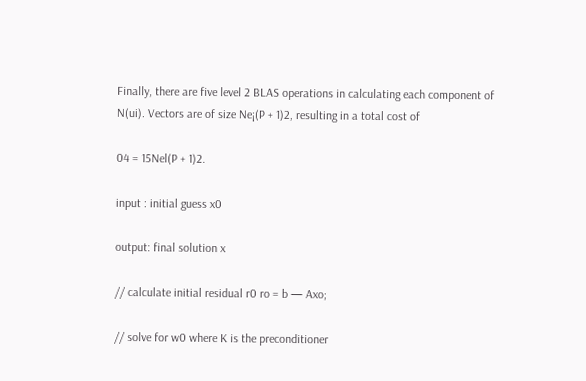Finally, there are five level 2 BLAS operations in calculating each component of N(ui). Vectors are of size Ne¡(P + 1)2, resulting in a total cost of

04 = 15Nel(P + 1)2.

input : initial guess x0

output: final solution x

// calculate initial residual r0 ro = b — Axo;

// solve for w0 where K is the preconditioner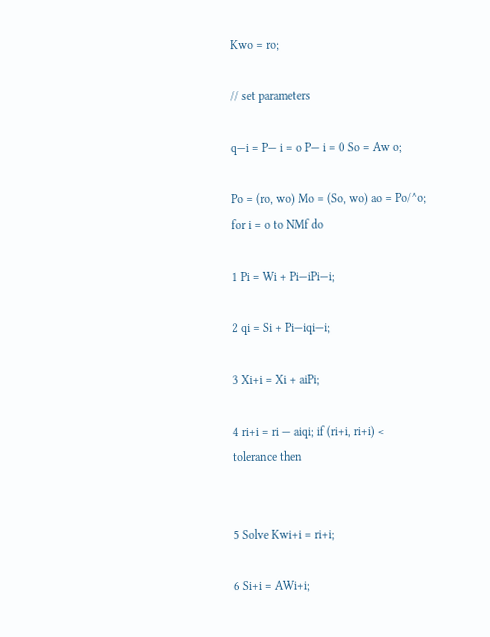Kwo = ro;

// set parameters

q—i = P— i = o P— i = 0 So = Aw o;

Po = (ro, wo) Mo = (So, wo) ao = Po/^o; for i = o to NMf do

1 Pi = Wi + Pi—iPi—i;

2 qi = Si + Pi—iqi—i;

3 Xi+i = Xi + aiPi;

4 ri+i = ri — aiqi; if (ri+i, ri+i) < tolerance then


5 Solve Kwi+i = ri+i;

6 Si+i = AWi+i;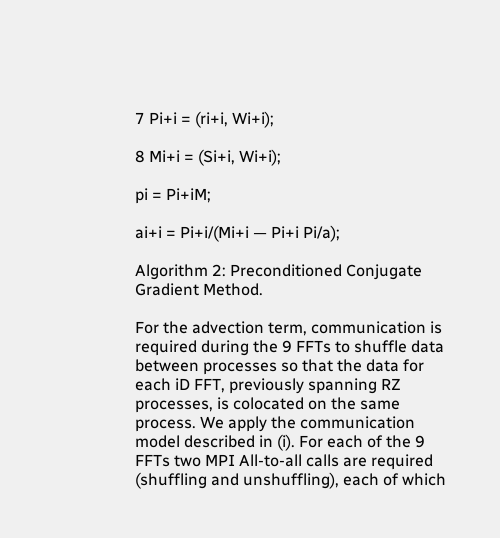7 Pi+i = (ri+i, Wi+i);

8 Mi+i = (Si+i, Wi+i);

pi = Pi+iM;

ai+i = Pi+i/(Mi+i — Pi+i Pi/a);

Algorithm 2: Preconditioned Conjugate Gradient Method.

For the advection term, communication is required during the 9 FFTs to shuffle data between processes so that the data for each iD FFT, previously spanning RZ processes, is colocated on the same process. We apply the communication model described in (i). For each of the 9 FFTs two MPI All-to-all calls are required (shuffling and unshuffling), each of which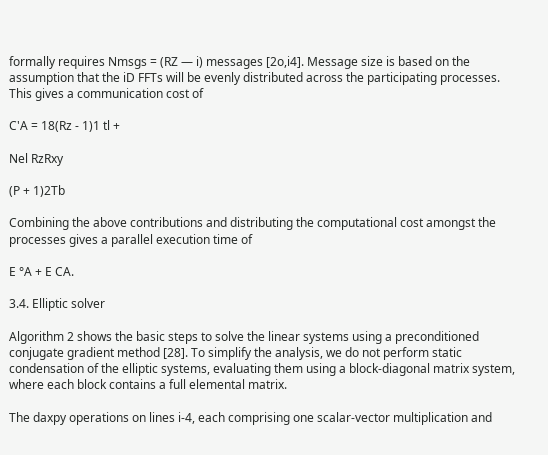formally requires Nmsgs = (RZ — i) messages [2o,i4]. Message size is based on the assumption that the iD FFTs will be evenly distributed across the participating processes. This gives a communication cost of

C'A = 18(Rz - 1)1 tl +

Nel RzRxy

(P + 1)2Tb

Combining the above contributions and distributing the computational cost amongst the processes gives a parallel execution time of

E °A + E CA.

3.4. Elliptic solver

Algorithm 2 shows the basic steps to solve the linear systems using a preconditioned conjugate gradient method [28]. To simplify the analysis, we do not perform static condensation of the elliptic systems, evaluating them using a block-diagonal matrix system, where each block contains a full elemental matrix.

The daxpy operations on lines i-4, each comprising one scalar-vector multiplication and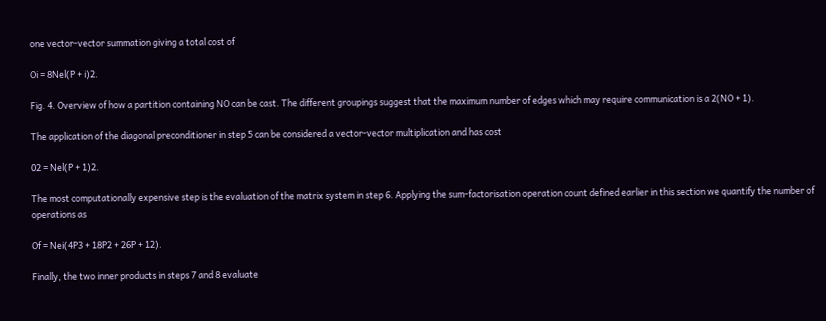one vector-vector summation giving a total cost of

Oi = 8Nel(P + i)2.

Fig. 4. Overview of how a partition containing NO can be cast. The different groupings suggest that the maximum number of edges which may require communication is a 2(NO + 1).

The application of the diagonal preconditioner in step 5 can be considered a vector-vector multiplication and has cost

02 = Nel(P + 1)2.

The most computationally expensive step is the evaluation of the matrix system in step 6. Applying the sum-factorisation operation count defined earlier in this section we quantify the number of operations as

Of = Nei(4P3 + 18P2 + 26P + 12).

Finally, the two inner products in steps 7 and 8 evaluate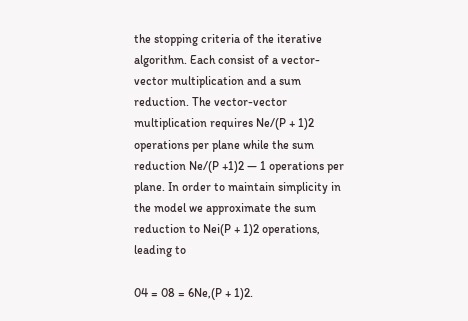the stopping criteria of the iterative algorithm. Each consist of a vector-vector multiplication and a sum reduction. The vector-vector multiplication requires Ne/(P + 1)2 operations per plane while the sum reduction Ne/(P +1)2 — 1 operations per plane. In order to maintain simplicity in the model we approximate the sum reduction to Nei(P + 1)2 operations, leading to

04 = 08 = 6Ne,(P + 1)2.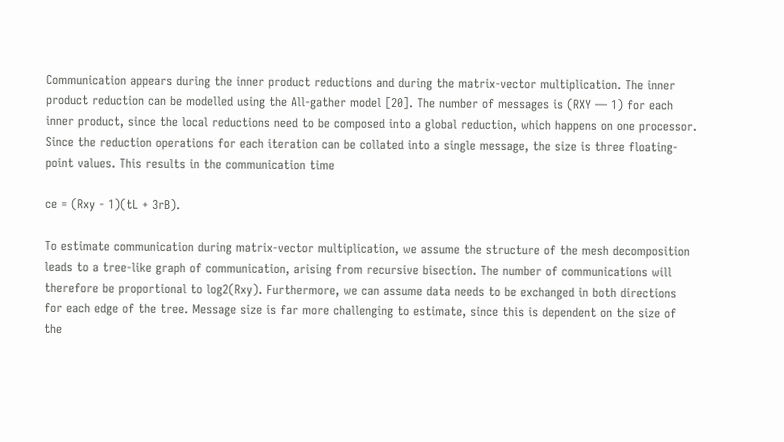Communication appears during the inner product reductions and during the matrix-vector multiplication. The inner product reduction can be modelled using the All-gather model [20]. The number of messages is (RXY — 1) for each inner product, since the local reductions need to be composed into a global reduction, which happens on one processor. Since the reduction operations for each iteration can be collated into a single message, the size is three floating-point values. This results in the communication time

ce = (Rxy - 1)(tL + 3rB).

To estimate communication during matrix-vector multiplication, we assume the structure of the mesh decomposition leads to a tree-like graph of communication, arising from recursive bisection. The number of communications will therefore be proportional to log2(Rxy). Furthermore, we can assume data needs to be exchanged in both directions for each edge of the tree. Message size is far more challenging to estimate, since this is dependent on the size of the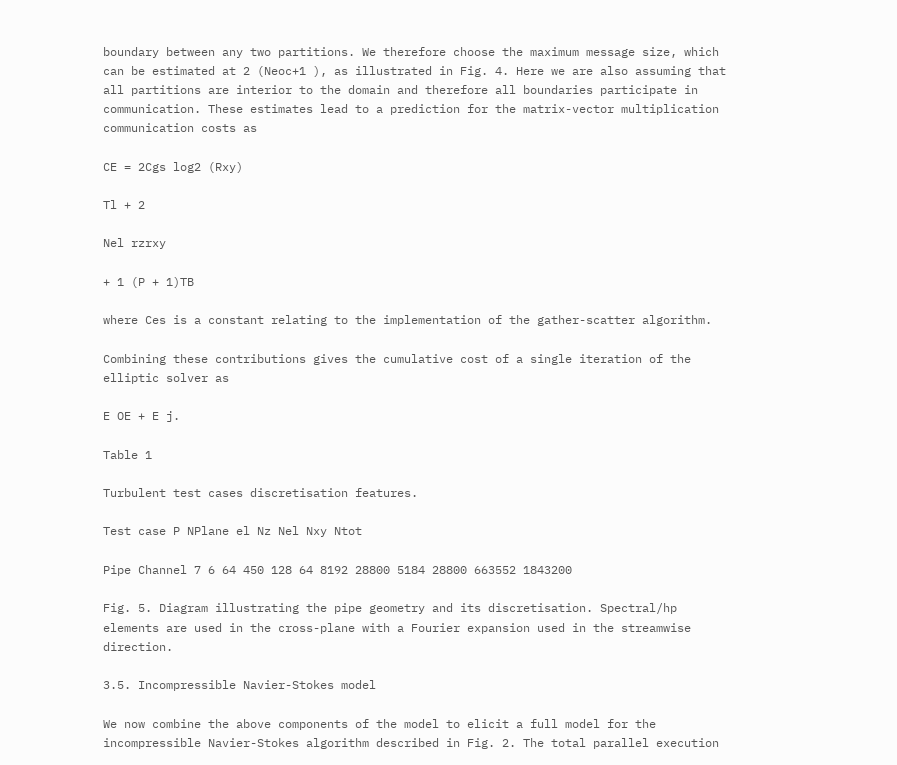boundary between any two partitions. We therefore choose the maximum message size, which can be estimated at 2 (Neoc+1 ), as illustrated in Fig. 4. Here we are also assuming that all partitions are interior to the domain and therefore all boundaries participate in communication. These estimates lead to a prediction for the matrix-vector multiplication communication costs as

CE = 2Cgs log2 (Rxy)

Tl + 2

Nel rzrxy

+ 1 (P + 1)TB

where Ces is a constant relating to the implementation of the gather-scatter algorithm.

Combining these contributions gives the cumulative cost of a single iteration of the elliptic solver as

E OE + E j.

Table 1

Turbulent test cases discretisation features.

Test case P NPlane el Nz Nel Nxy Ntot

Pipe Channel 7 6 64 450 128 64 8192 28800 5184 28800 663552 1843200

Fig. 5. Diagram illustrating the pipe geometry and its discretisation. Spectral/hp elements are used in the cross-plane with a Fourier expansion used in the streamwise direction.

3.5. Incompressible Navier-Stokes model

We now combine the above components of the model to elicit a full model for the incompressible Navier-Stokes algorithm described in Fig. 2. The total parallel execution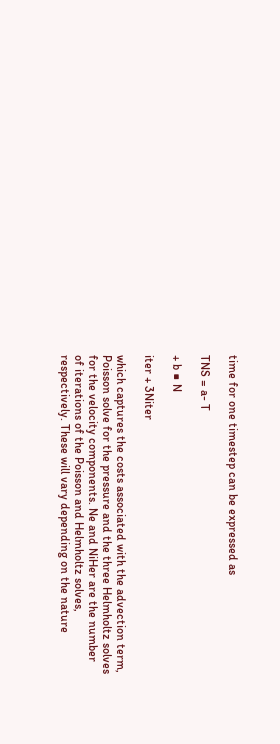time for one timestep can be expressed as

TNS = a- T

+ b ■ N

iter + 3Niter

which captures the costs associated with the advection term, Poisson solve for the pressure and the three Helmholtz solves for the velocity components. Ne and NiHer are the number of iterations of the Poisson and Helmholtz solves, respectively. These will vary depending on the nature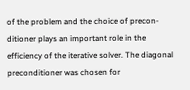of the problem and the choice of precon-ditioner plays an important role in the efficiency of the iterative solver. The diagonal preconditioner was chosen for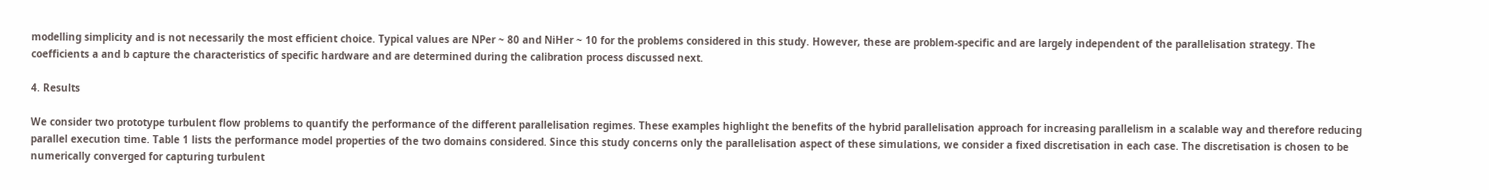modelling simplicity and is not necessarily the most efficient choice. Typical values are NPer ~ 80 and NiHer ~ 10 for the problems considered in this study. However, these are problem-specific and are largely independent of the parallelisation strategy. The coefficients a and b capture the characteristics of specific hardware and are determined during the calibration process discussed next.

4. Results

We consider two prototype turbulent flow problems to quantify the performance of the different parallelisation regimes. These examples highlight the benefits of the hybrid parallelisation approach for increasing parallelism in a scalable way and therefore reducing parallel execution time. Table 1 lists the performance model properties of the two domains considered. Since this study concerns only the parallelisation aspect of these simulations, we consider a fixed discretisation in each case. The discretisation is chosen to be numerically converged for capturing turbulent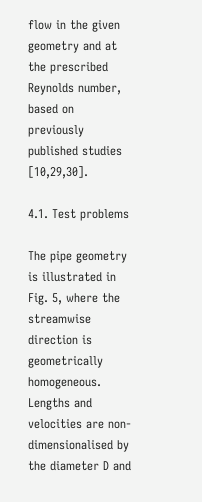flow in the given geometry and at the prescribed Reynolds number, based on previously published studies [10,29,30].

4.1. Test problems

The pipe geometry is illustrated in Fig. 5, where the streamwise direction is geometrically homogeneous. Lengths and velocities are non-dimensionalised by the diameter D and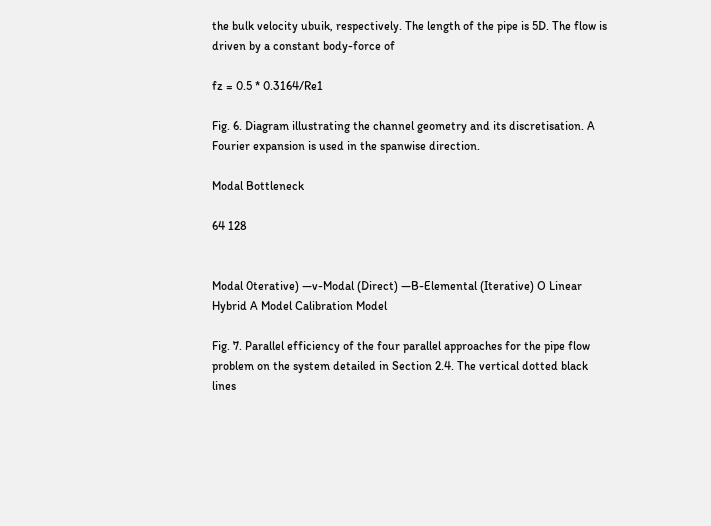the bulk velocity ubuik, respectively. The length of the pipe is 5D. The flow is driven by a constant body-force of

fz = 0.5 * 0.3164/Re1

Fig. 6. Diagram illustrating the channel geometry and its discretisation. A Fourier expansion is used in the spanwise direction.

Modal Bottleneck

64 128


Modal 0terative) —v-Modal (Direct) —B-Elemental (Iterative) O Linear Hybrid A Model Calibration Model

Fig. 7. Parallel efficiency of the four parallel approaches for the pipe flow problem on the system detailed in Section 2.4. The vertical dotted black lines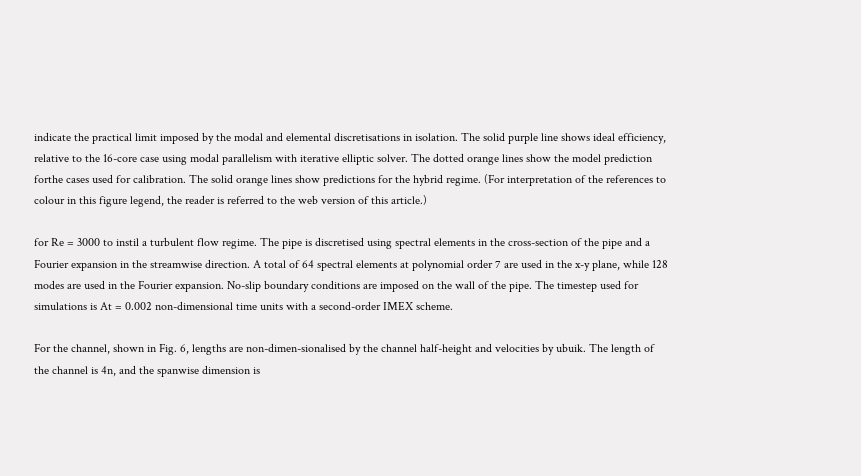indicate the practical limit imposed by the modal and elemental discretisations in isolation. The solid purple line shows ideal efficiency, relative to the 16-core case using modal parallelism with iterative elliptic solver. The dotted orange lines show the model prediction forthe cases used for calibration. The solid orange lines show predictions for the hybrid regime. (For interpretation of the references to colour in this figure legend, the reader is referred to the web version of this article.)

for Re = 3000 to instil a turbulent flow regime. The pipe is discretised using spectral elements in the cross-section of the pipe and a Fourier expansion in the streamwise direction. A total of 64 spectral elements at polynomial order 7 are used in the x-y plane, while 128 modes are used in the Fourier expansion. No-slip boundary conditions are imposed on the wall of the pipe. The timestep used for simulations is At = 0.002 non-dimensional time units with a second-order IMEX scheme.

For the channel, shown in Fig. 6, lengths are non-dimen-sionalised by the channel half-height and velocities by ubuik. The length of the channel is 4n, and the spanwise dimension is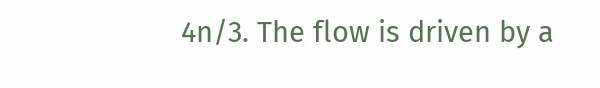4n/3. The flow is driven by a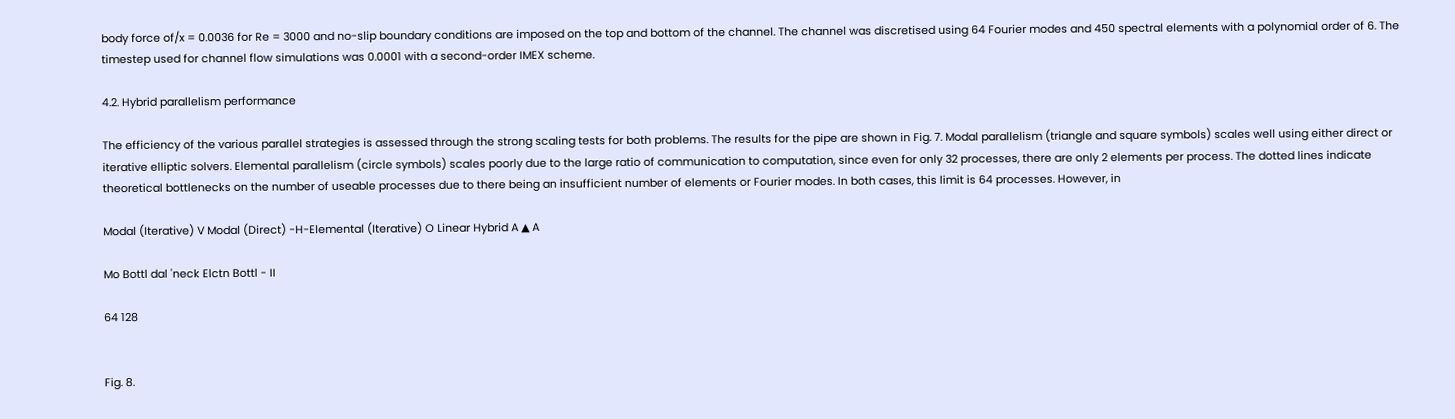body force of/x = 0.0036 for Re = 3000 and no-slip boundary conditions are imposed on the top and bottom of the channel. The channel was discretised using 64 Fourier modes and 450 spectral elements with a polynomial order of 6. The timestep used for channel flow simulations was 0.0001 with a second-order IMEX scheme.

4.2. Hybrid parallelism performance

The efficiency of the various parallel strategies is assessed through the strong scaling tests for both problems. The results for the pipe are shown in Fig. 7. Modal parallelism (triangle and square symbols) scales well using either direct or iterative elliptic solvers. Elemental parallelism (circle symbols) scales poorly due to the large ratio of communication to computation, since even for only 32 processes, there are only 2 elements per process. The dotted lines indicate theoretical bottlenecks on the number of useable processes due to there being an insufficient number of elements or Fourier modes. In both cases, this limit is 64 processes. However, in

Modal (Iterative) V Modal (Direct) -H-Elemental (Iterative) O Linear Hybrid A ▲ A

Mo Bottl dal 'neck Elctn Bottl - II

64 128


Fig. 8.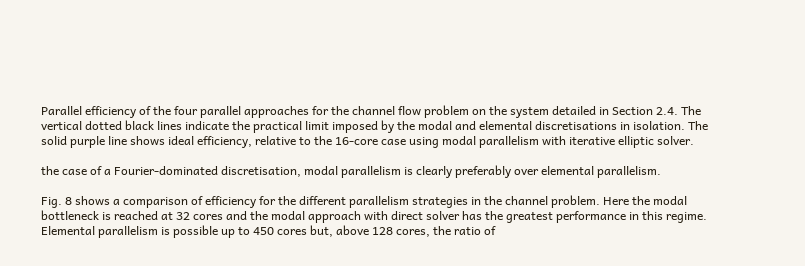Parallel efficiency of the four parallel approaches for the channel flow problem on the system detailed in Section 2.4. The vertical dotted black lines indicate the practical limit imposed by the modal and elemental discretisations in isolation. The solid purple line shows ideal efficiency, relative to the 16-core case using modal parallelism with iterative elliptic solver.

the case of a Fourier-dominated discretisation, modal parallelism is clearly preferably over elemental parallelism.

Fig. 8 shows a comparison of efficiency for the different parallelism strategies in the channel problem. Here the modal bottleneck is reached at 32 cores and the modal approach with direct solver has the greatest performance in this regime. Elemental parallelism is possible up to 450 cores but, above 128 cores, the ratio of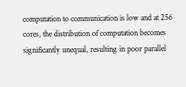computation to communication is low and at 256 cores, the distribution of computation becomes significantly unequal, resulting in poor parallel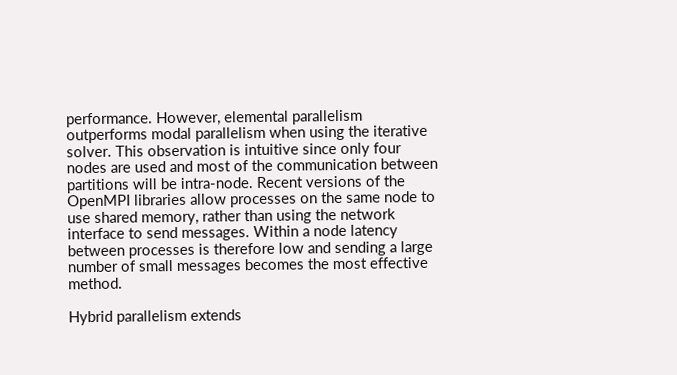performance. However, elemental parallelism outperforms modal parallelism when using the iterative solver. This observation is intuitive since only four nodes are used and most of the communication between partitions will be intra-node. Recent versions of the OpenMPI libraries allow processes on the same node to use shared memory, rather than using the network interface to send messages. Within a node latency between processes is therefore low and sending a large number of small messages becomes the most effective method.

Hybrid parallelism extends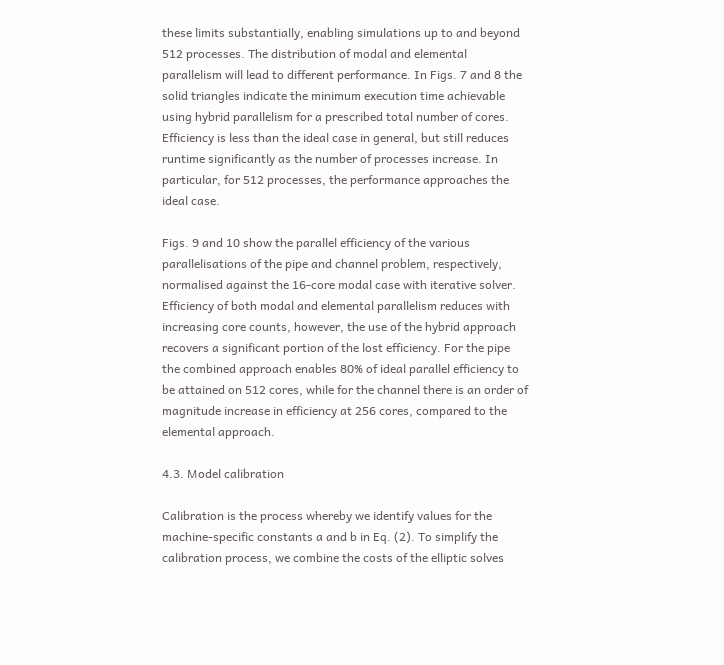these limits substantially, enabling simulations up to and beyond 512 processes. The distribution of modal and elemental parallelism will lead to different performance. In Figs. 7 and 8 the solid triangles indicate the minimum execution time achievable using hybrid parallelism for a prescribed total number of cores. Efficiency is less than the ideal case in general, but still reduces runtime significantly as the number of processes increase. In particular, for 512 processes, the performance approaches the ideal case.

Figs. 9 and 10 show the parallel efficiency of the various parallelisations of the pipe and channel problem, respectively, normalised against the 16-core modal case with iterative solver. Efficiency of both modal and elemental parallelism reduces with increasing core counts, however, the use of the hybrid approach recovers a significant portion of the lost efficiency. For the pipe the combined approach enables 80% of ideal parallel efficiency to be attained on 512 cores, while for the channel there is an order of magnitude increase in efficiency at 256 cores, compared to the elemental approach.

4.3. Model calibration

Calibration is the process whereby we identify values for the machine-specific constants a and b in Eq. (2). To simplify the calibration process, we combine the costs of the elliptic solves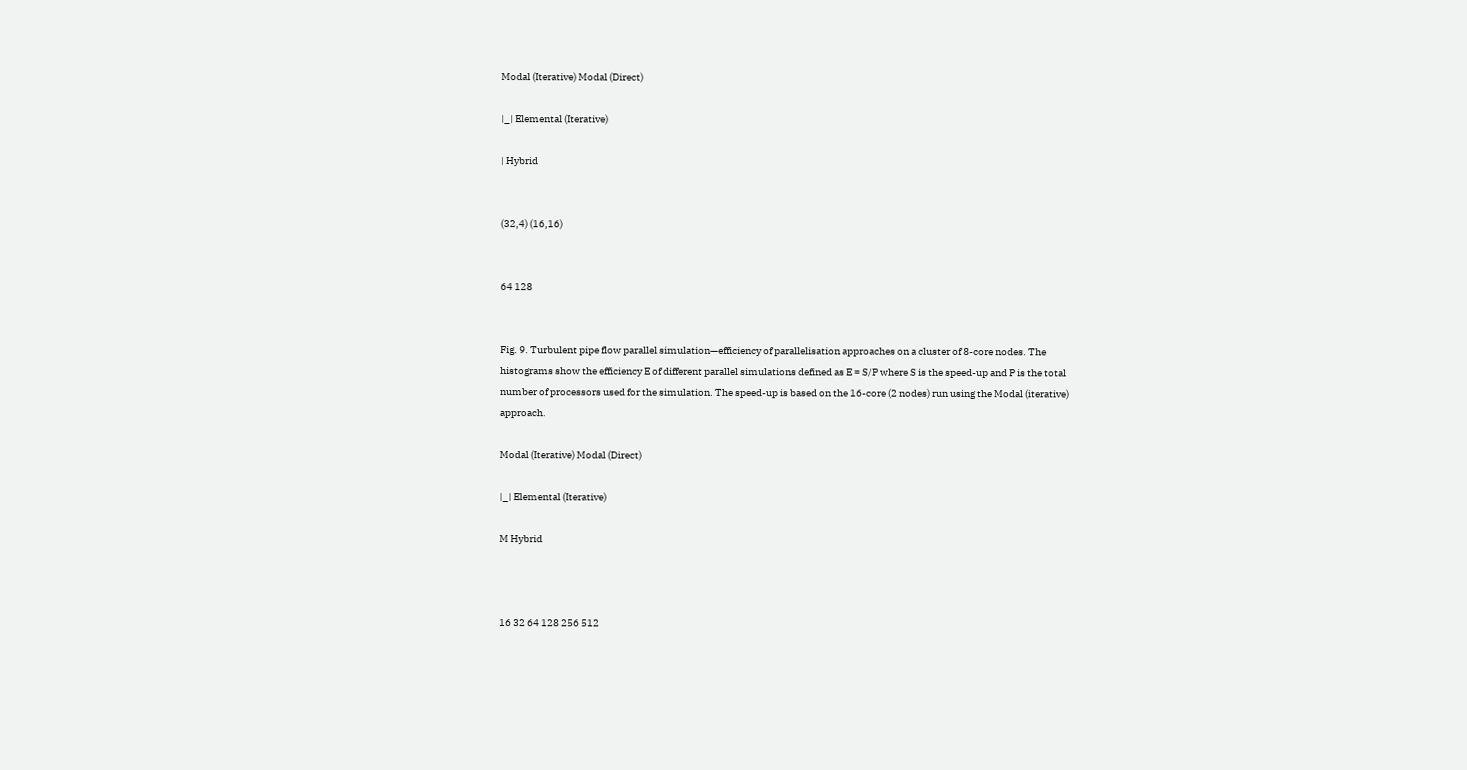Modal (Iterative) Modal (Direct)

|_| Elemental (Iterative)

| Hybrid


(32,4) (16,16)


64 128


Fig. 9. Turbulent pipe flow parallel simulation—efficiency of parallelisation approaches on a cluster of 8-core nodes. The histograms show the efficiency E of different parallel simulations defined as E = S/P where S is the speed-up and P is the total number of processors used for the simulation. The speed-up is based on the 16-core (2 nodes) run using the Modal (iterative) approach.

Modal (Iterative) Modal (Direct)

|_| Elemental (Iterative)

M Hybrid



16 32 64 128 256 512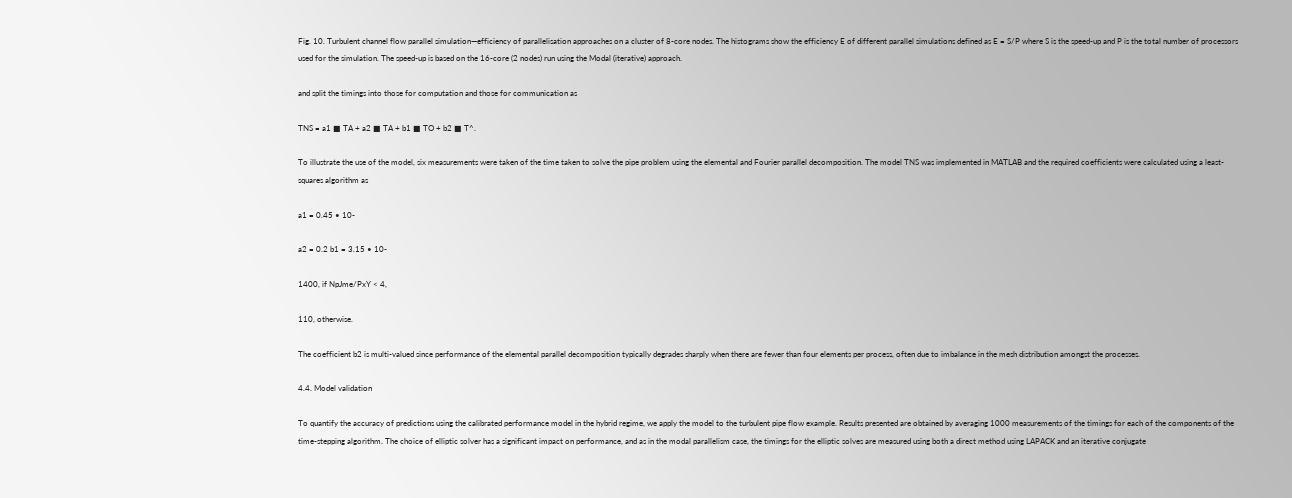Fig. 10. Turbulent channel flow parallel simulation—efficiency of parallelisation approaches on a cluster of 8-core nodes. The histograms show the efficiency E of different parallel simulations defined as E = S/P where S is the speed-up and P is the total number of processors used for the simulation. The speed-up is based on the 16-core (2 nodes) run using the Modal (iterative) approach.

and split the timings into those for computation and those for communication as

TNS = a1 ■ TA + a2 ■ TA + b1 ■ TO + b2 ■ T^.

To illustrate the use of the model, six measurements were taken of the time taken to solve the pipe problem using the elemental and Fourier parallel decomposition. The model TNS was implemented in MATLAB and the required coefficients were calculated using a least-squares algorithm as

a1 = 0.45 • 10-

a2 = 0.2 b1 = 3.15 • 10-

1400, if NpJme/PxY < 4,

110, otherwise.

The coefficient b2 is multi-valued since performance of the elemental parallel decomposition typically degrades sharply when there are fewer than four elements per process, often due to imbalance in the mesh distribution amongst the processes.

4.4. Model validation

To quantify the accuracy of predictions using the calibrated performance model in the hybrid regime, we apply the model to the turbulent pipe flow example. Results presented are obtained by averaging 1000 measurements of the timings for each of the components of the time-stepping algorithm. The choice of elliptic solver has a significant impact on performance, and as in the modal parallelism case, the timings for the elliptic solves are measured using both a direct method using LAPACK and an iterative conjugate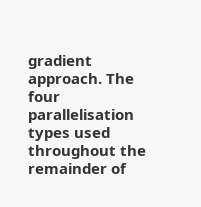gradient approach. The four parallelisation types used throughout the remainder of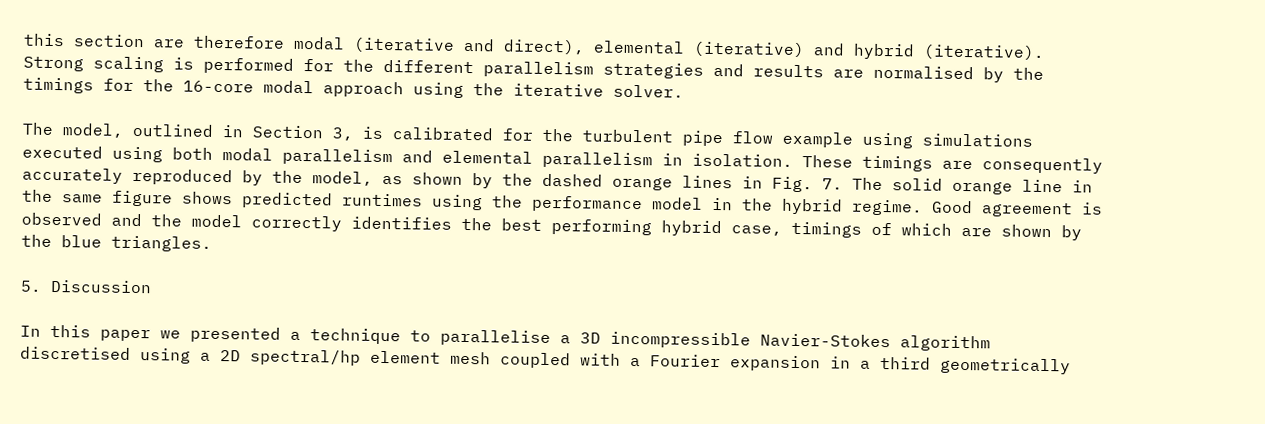this section are therefore modal (iterative and direct), elemental (iterative) and hybrid (iterative). Strong scaling is performed for the different parallelism strategies and results are normalised by the timings for the 16-core modal approach using the iterative solver.

The model, outlined in Section 3, is calibrated for the turbulent pipe flow example using simulations executed using both modal parallelism and elemental parallelism in isolation. These timings are consequently accurately reproduced by the model, as shown by the dashed orange lines in Fig. 7. The solid orange line in the same figure shows predicted runtimes using the performance model in the hybrid regime. Good agreement is observed and the model correctly identifies the best performing hybrid case, timings of which are shown by the blue triangles.

5. Discussion

In this paper we presented a technique to parallelise a 3D incompressible Navier-Stokes algorithm discretised using a 2D spectral/hp element mesh coupled with a Fourier expansion in a third geometrically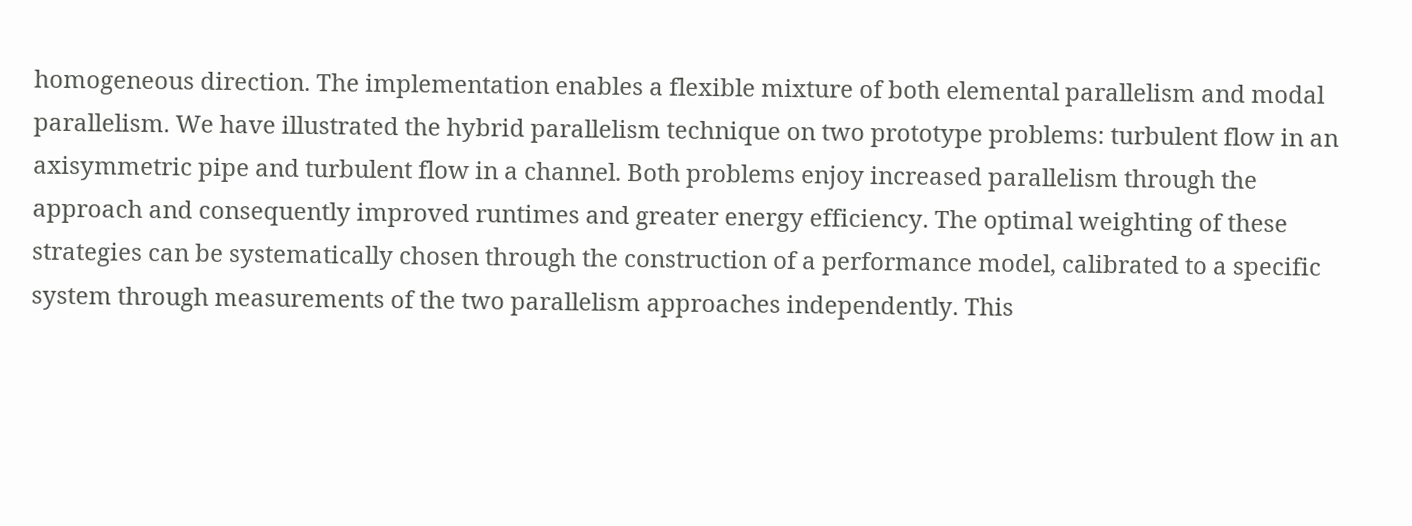homogeneous direction. The implementation enables a flexible mixture of both elemental parallelism and modal parallelism. We have illustrated the hybrid parallelism technique on two prototype problems: turbulent flow in an axisymmetric pipe and turbulent flow in a channel. Both problems enjoy increased parallelism through the approach and consequently improved runtimes and greater energy efficiency. The optimal weighting of these strategies can be systematically chosen through the construction of a performance model, calibrated to a specific system through measurements of the two parallelism approaches independently. This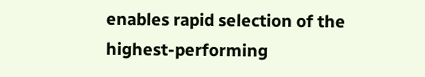enables rapid selection of the highest-performing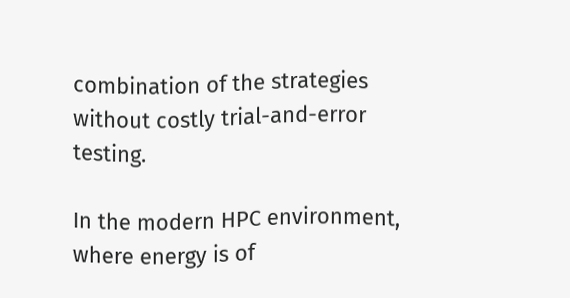combination of the strategies without costly trial-and-error testing.

In the modern HPC environment, where energy is of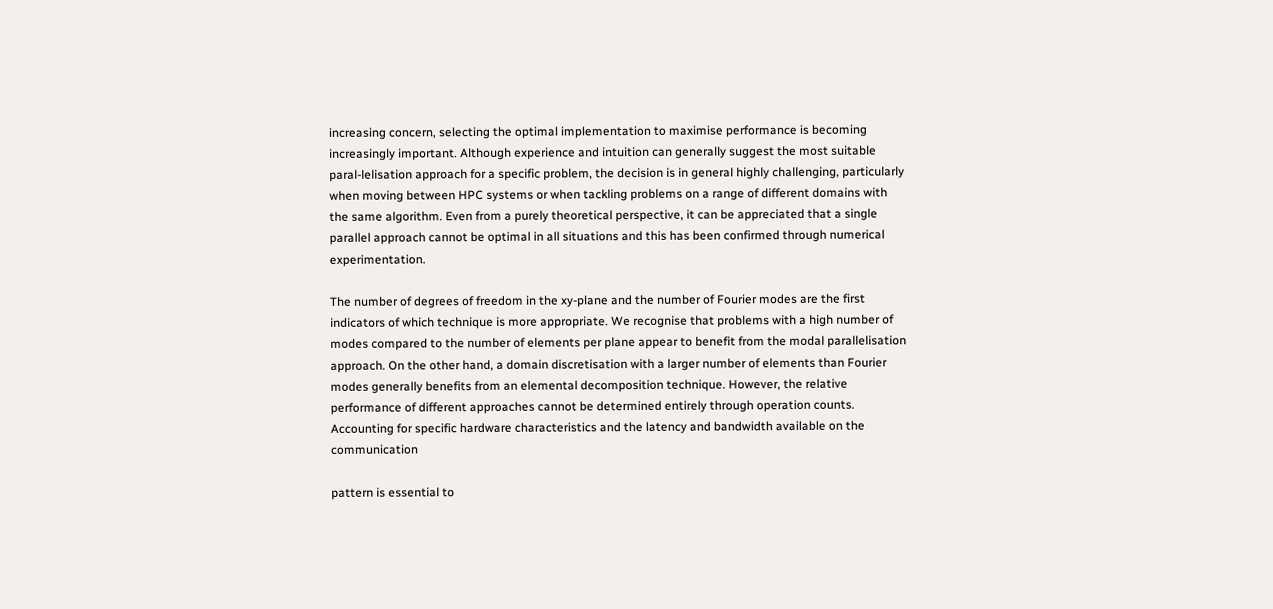increasing concern, selecting the optimal implementation to maximise performance is becoming increasingly important. Although experience and intuition can generally suggest the most suitable paral-lelisation approach for a specific problem, the decision is in general highly challenging, particularly when moving between HPC systems or when tackling problems on a range of different domains with the same algorithm. Even from a purely theoretical perspective, it can be appreciated that a single parallel approach cannot be optimal in all situations and this has been confirmed through numerical experimentation.

The number of degrees of freedom in the xy-plane and the number of Fourier modes are the first indicators of which technique is more appropriate. We recognise that problems with a high number of modes compared to the number of elements per plane appear to benefit from the modal parallelisation approach. On the other hand, a domain discretisation with a larger number of elements than Fourier modes generally benefits from an elemental decomposition technique. However, the relative performance of different approaches cannot be determined entirely through operation counts. Accounting for specific hardware characteristics and the latency and bandwidth available on the communication

pattern is essential to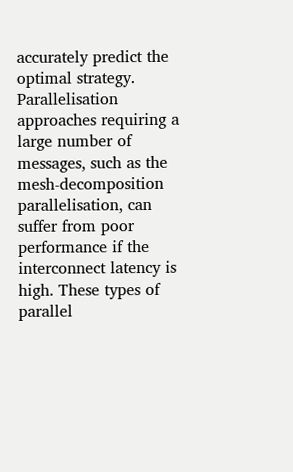accurately predict the optimal strategy. Parallelisation approaches requiring a large number of messages, such as the mesh-decomposition parallelisation, can suffer from poor performance if the interconnect latency is high. These types of parallel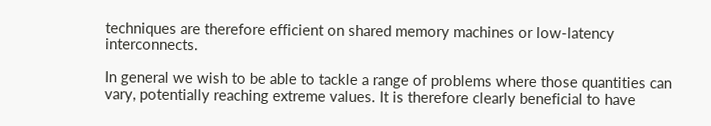techniques are therefore efficient on shared memory machines or low-latency interconnects.

In general we wish to be able to tackle a range of problems where those quantities can vary, potentially reaching extreme values. It is therefore clearly beneficial to have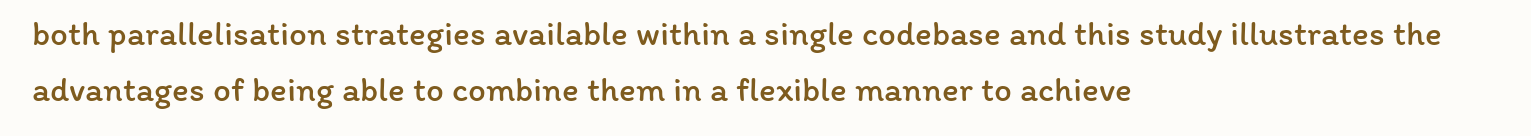both parallelisation strategies available within a single codebase and this study illustrates the advantages of being able to combine them in a flexible manner to achieve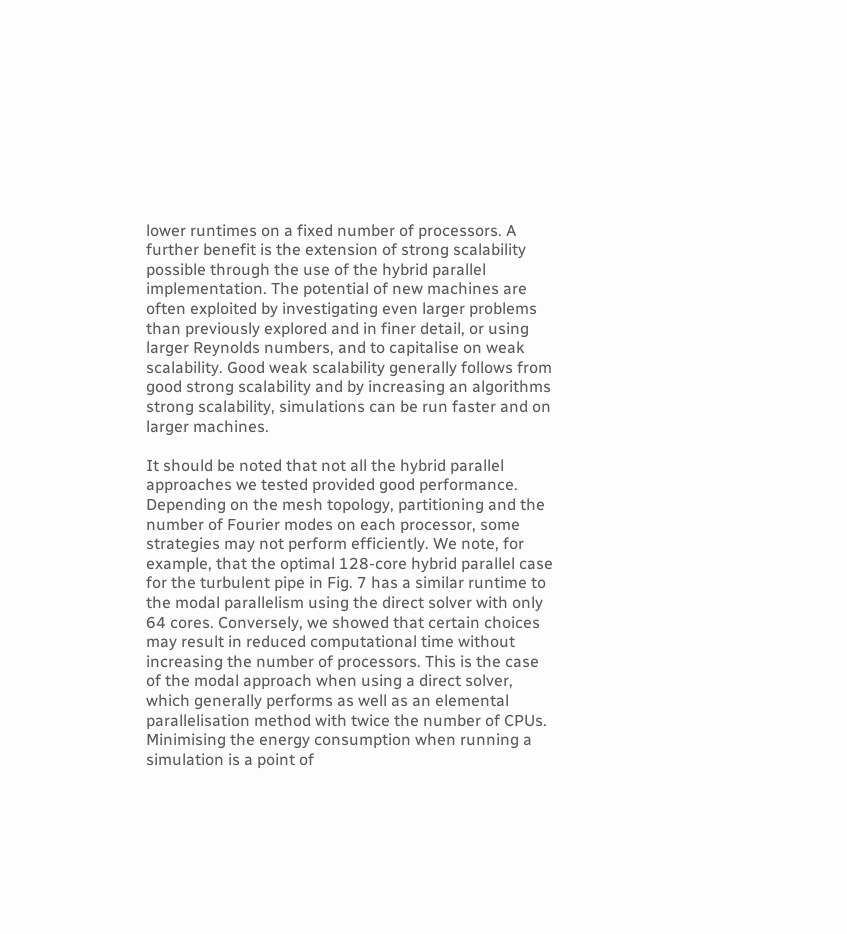lower runtimes on a fixed number of processors. A further benefit is the extension of strong scalability possible through the use of the hybrid parallel implementation. The potential of new machines are often exploited by investigating even larger problems than previously explored and in finer detail, or using larger Reynolds numbers, and to capitalise on weak scalability. Good weak scalability generally follows from good strong scalability and by increasing an algorithms strong scalability, simulations can be run faster and on larger machines.

It should be noted that not all the hybrid parallel approaches we tested provided good performance. Depending on the mesh topology, partitioning and the number of Fourier modes on each processor, some strategies may not perform efficiently. We note, for example, that the optimal 128-core hybrid parallel case for the turbulent pipe in Fig. 7 has a similar runtime to the modal parallelism using the direct solver with only 64 cores. Conversely, we showed that certain choices may result in reduced computational time without increasing the number of processors. This is the case of the modal approach when using a direct solver, which generally performs as well as an elemental parallelisation method with twice the number of CPUs. Minimising the energy consumption when running a simulation is a point of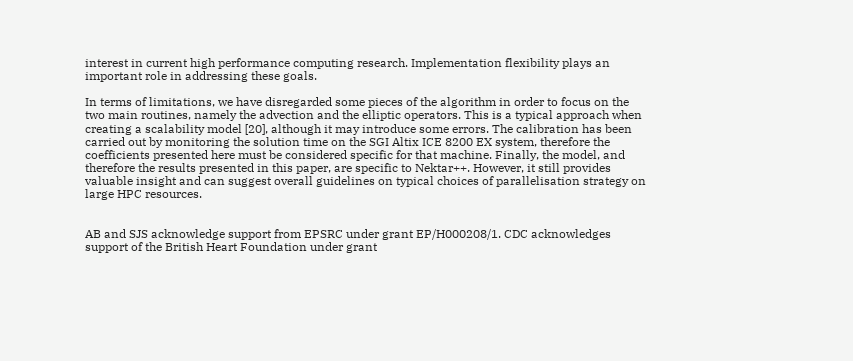interest in current high performance computing research. Implementation flexibility plays an important role in addressing these goals.

In terms of limitations, we have disregarded some pieces of the algorithm in order to focus on the two main routines, namely the advection and the elliptic operators. This is a typical approach when creating a scalability model [20], although it may introduce some errors. The calibration has been carried out by monitoring the solution time on the SGI Altix ICE 8200 EX system, therefore the coefficients presented here must be considered specific for that machine. Finally, the model, and therefore the results presented in this paper, are specific to Nektar++. However, it still provides valuable insight and can suggest overall guidelines on typical choices of parallelisation strategy on large HPC resources.


AB and SJS acknowledge support from EPSRC under grant EP/H000208/1. CDC acknowledges support of the British Heart Foundation under grant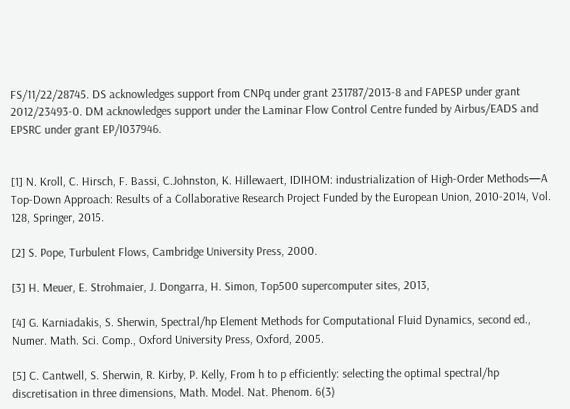FS/11/22/28745. DS acknowledges support from CNPq under grant 231787/2013-8 and FAPESP under grant 2012/23493-0. DM acknowledges support under the Laminar Flow Control Centre funded by Airbus/EADS and EPSRC under grant EP/I037946.


[1] N. Kroll, C. Hirsch, F. Bassi, C.Johnston, K. Hillewaert, IDIHOM: industrialization of High-Order Methods—A Top-Down Approach: Results of a Collaborative Research Project Funded by the European Union, 2010-2014, Vol. 128, Springer, 2015.

[2] S. Pope, Turbulent Flows, Cambridge University Press, 2000.

[3] H. Meuer, E. Strohmaier, J. Dongarra, H. Simon, Top500 supercomputer sites, 2013,

[4] G. Karniadakis, S. Sherwin, Spectral/hp Element Methods for Computational Fluid Dynamics, second ed., Numer. Math. Sci. Comp., Oxford University Press, Oxford, 2005.

[5] C. Cantwell, S. Sherwin, R. Kirby, P. Kelly, From h to p efficiently: selecting the optimal spectral/hp discretisation in three dimensions, Math. Model. Nat. Phenom. 6(3)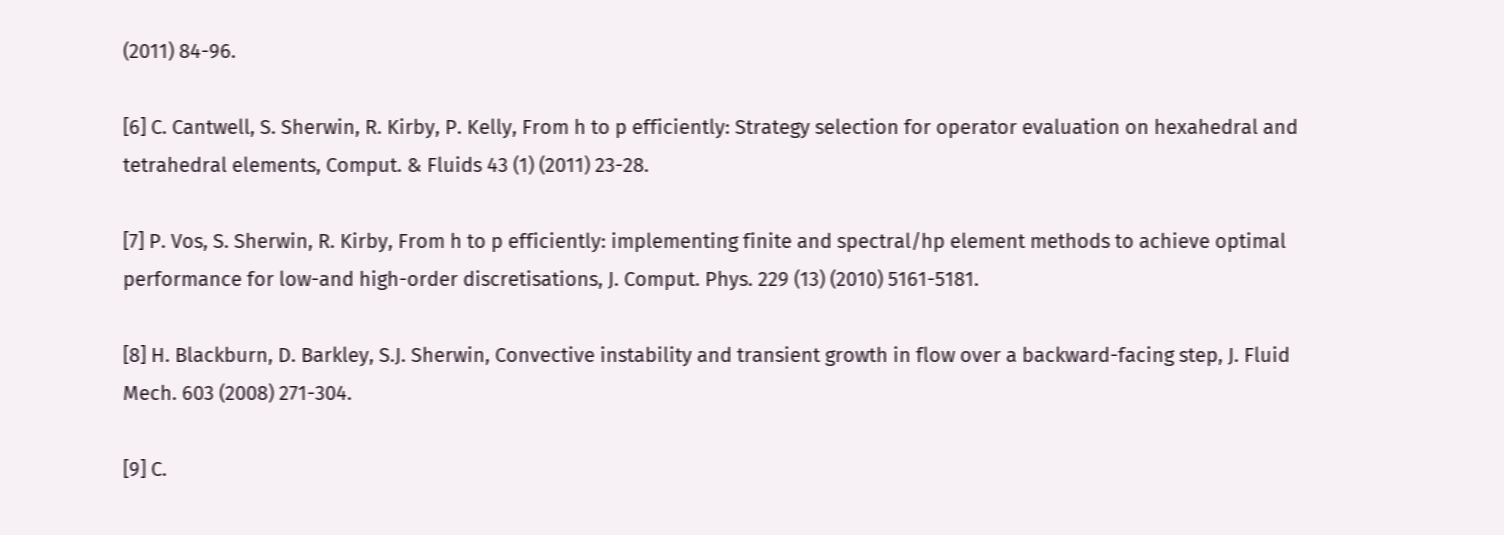(2011) 84-96.

[6] C. Cantwell, S. Sherwin, R. Kirby, P. Kelly, From h to p efficiently: Strategy selection for operator evaluation on hexahedral and tetrahedral elements, Comput. & Fluids 43 (1) (2011) 23-28.

[7] P. Vos, S. Sherwin, R. Kirby, From h to p efficiently: implementing finite and spectral/hp element methods to achieve optimal performance for low-and high-order discretisations, J. Comput. Phys. 229 (13) (2010) 5161-5181.

[8] H. Blackburn, D. Barkley, S.J. Sherwin, Convective instability and transient growth in flow over a backward-facing step, J. Fluid Mech. 603 (2008) 271-304.

[9] C.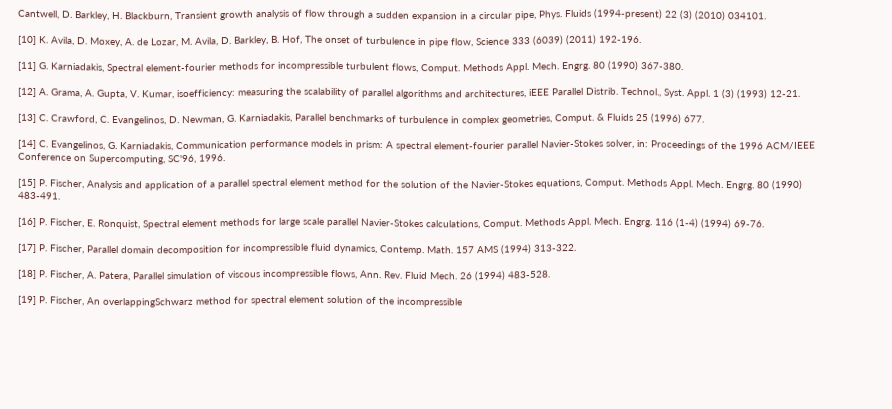Cantwell, D. Barkley, H. Blackburn, Transient growth analysis of flow through a sudden expansion in a circular pipe, Phys. Fluids (1994-present) 22 (3) (2010) 034101.

[10] K. Avila, D. Moxey, A. de Lozar, M. Avila, D. Barkley, B. Hof, The onset of turbulence in pipe flow, Science 333 (6039) (2011) 192-196.

[11] G. Karniadakis, Spectral element-fourier methods for incompressible turbulent flows, Comput. Methods Appl. Mech. Engrg. 80 (1990) 367-380.

[12] A. Grama, A. Gupta, V. Kumar, isoefficiency: measuring the scalability of parallel algorithms and architectures, iEEE Parallel Distrib. Technol., Syst. Appl. 1 (3) (1993) 12-21.

[13] C. Crawford, C. Evangelinos, D. Newman, G. Karniadakis, Parallel benchmarks of turbulence in complex geometries, Comput. & Fluids 25 (1996) 677.

[14] C. Evangelinos, G. Karniadakis, Communication performance models in prism: A spectral element-fourier parallel Navier-Stokes solver, in: Proceedings of the 1996 ACM/IEEE Conference on Supercomputing, SC'96, 1996.

[15] P. Fischer, Analysis and application of a parallel spectral element method for the solution of the Navier-Stokes equations, Comput. Methods Appl. Mech. Engrg. 80 (1990) 483-491.

[16] P. Fischer, E. Ronquist, Spectral element methods for large scale parallel Navier-Stokes calculations, Comput. Methods Appl. Mech. Engrg. 116 (1-4) (1994) 69-76.

[17] P. Fischer, Parallel domain decomposition for incompressible fluid dynamics, Contemp. Math. 157 AMS (1994) 313-322.

[18] P. Fischer, A. Patera, Parallel simulation of viscous incompressible flows, Ann. Rev. Fluid Mech. 26 (1994) 483-528.

[19] P. Fischer, An overlappingSchwarz method for spectral element solution of the incompressible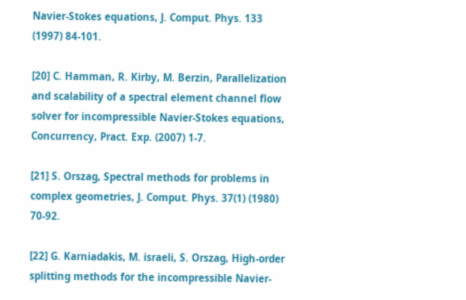Navier-Stokes equations, J. Comput. Phys. 133 (1997) 84-101.

[20] C. Hamman, R. Kirby, M. Berzin, Parallelization and scalability of a spectral element channel flow solver for incompressible Navier-Stokes equations, Concurrency, Pract. Exp. (2007) 1-7.

[21] S. Orszag, Spectral methods for problems in complex geometries, J. Comput. Phys. 37(1) (1980) 70-92.

[22] G. Karniadakis, M. israeli, S. Orszag, High-order splitting methods for the incompressible Navier-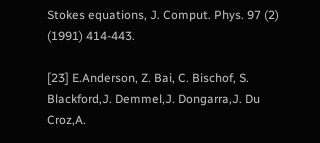Stokes equations, J. Comput. Phys. 97 (2) (1991) 414-443.

[23] E.Anderson, Z. Bai, C. Bischof, S. Blackford,J. Demmel,J. Dongarra,J. Du Croz,A.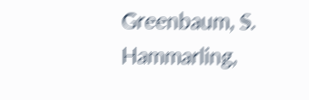Greenbaum, S. Hammarling,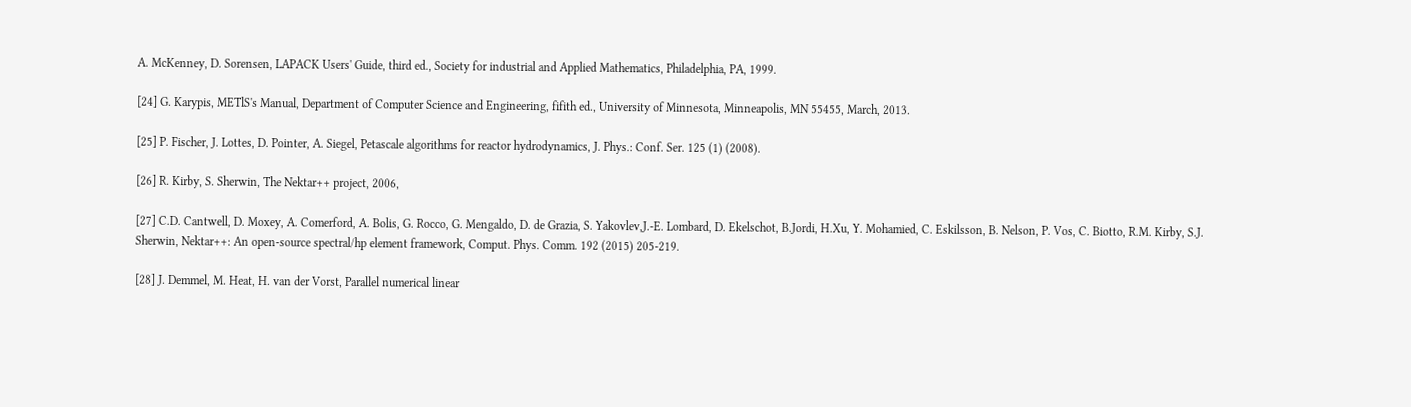A. McKenney, D. Sorensen, LAPACK Users' Guide, third ed., Society for industrial and Applied Mathematics, Philadelphia, PA, 1999.

[24] G. Karypis, METlS's Manual, Department of Computer Science and Engineering, fifith ed., University of Minnesota, Minneapolis, MN 55455, March, 2013.

[25] P. Fischer, J. Lottes, D. Pointer, A. Siegel, Petascale algorithms for reactor hydrodynamics, J. Phys.: Conf. Ser. 125 (1) (2008).

[26] R. Kirby, S. Sherwin, The Nektar++ project, 2006,

[27] C.D. Cantwell, D. Moxey, A. Comerford, A. Bolis, G. Rocco, G. Mengaldo, D. de Grazia, S. Yakovlev,J.-E. Lombard, D. Ekelschot, B.Jordi, H.Xu, Y. Mohamied, C. Eskilsson, B. Nelson, P. Vos, C. Biotto, R.M. Kirby, S.J. Sherwin, Nektar++: An open-source spectral/hp element framework, Comput. Phys. Comm. 192 (2015) 205-219.

[28] J. Demmel, M. Heat, H. van der Vorst, Parallel numerical linear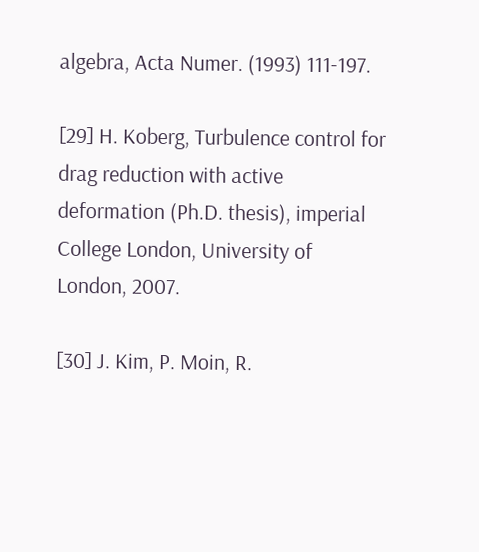algebra, Acta Numer. (1993) 111-197.

[29] H. Koberg, Turbulence control for drag reduction with active deformation (Ph.D. thesis), imperial College London, University of London, 2007.

[30] J. Kim, P. Moin, R.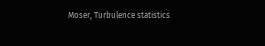Moser, Turbulence statistics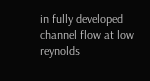in fully developed channel flow at low reynolds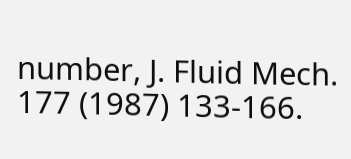number, J. Fluid Mech. 177 (1987) 133-166.